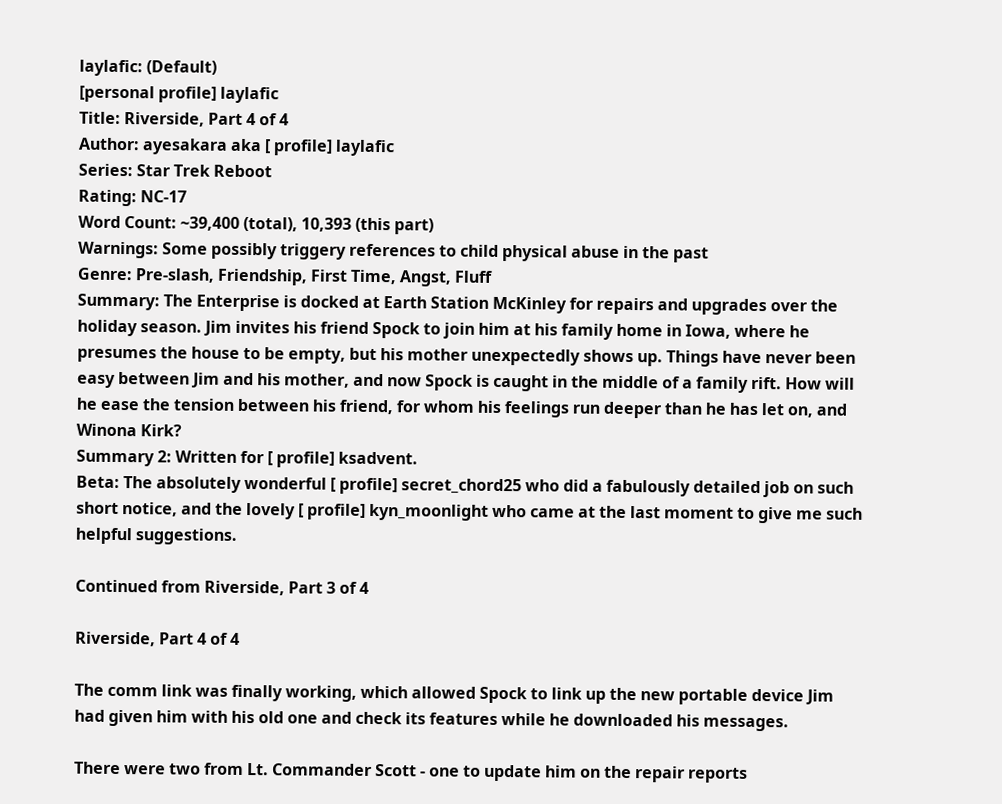laylafic: (Default)
[personal profile] laylafic
Title: Riverside, Part 4 of 4
Author: ayesakara aka [ profile] laylafic
Series: Star Trek Reboot
Rating: NC-17
Word Count: ~39,400 (total), 10,393 (this part)
Warnings: Some possibly triggery references to child physical abuse in the past
Genre: Pre-slash, Friendship, First Time, Angst, Fluff
Summary: The Enterprise is docked at Earth Station McKinley for repairs and upgrades over the holiday season. Jim invites his friend Spock to join him at his family home in Iowa, where he presumes the house to be empty, but his mother unexpectedly shows up. Things have never been easy between Jim and his mother, and now Spock is caught in the middle of a family rift. How will he ease the tension between his friend, for whom his feelings run deeper than he has let on, and Winona Kirk?
Summary 2: Written for [ profile] ksadvent.
Beta: The absolutely wonderful [ profile] secret_chord25 who did a fabulously detailed job on such short notice, and the lovely [ profile] kyn_moonlight who came at the last moment to give me such helpful suggestions.

Continued from Riverside, Part 3 of 4

Riverside, Part 4 of 4

The comm link was finally working, which allowed Spock to link up the new portable device Jim had given him with his old one and check its features while he downloaded his messages.

There were two from Lt. Commander Scott - one to update him on the repair reports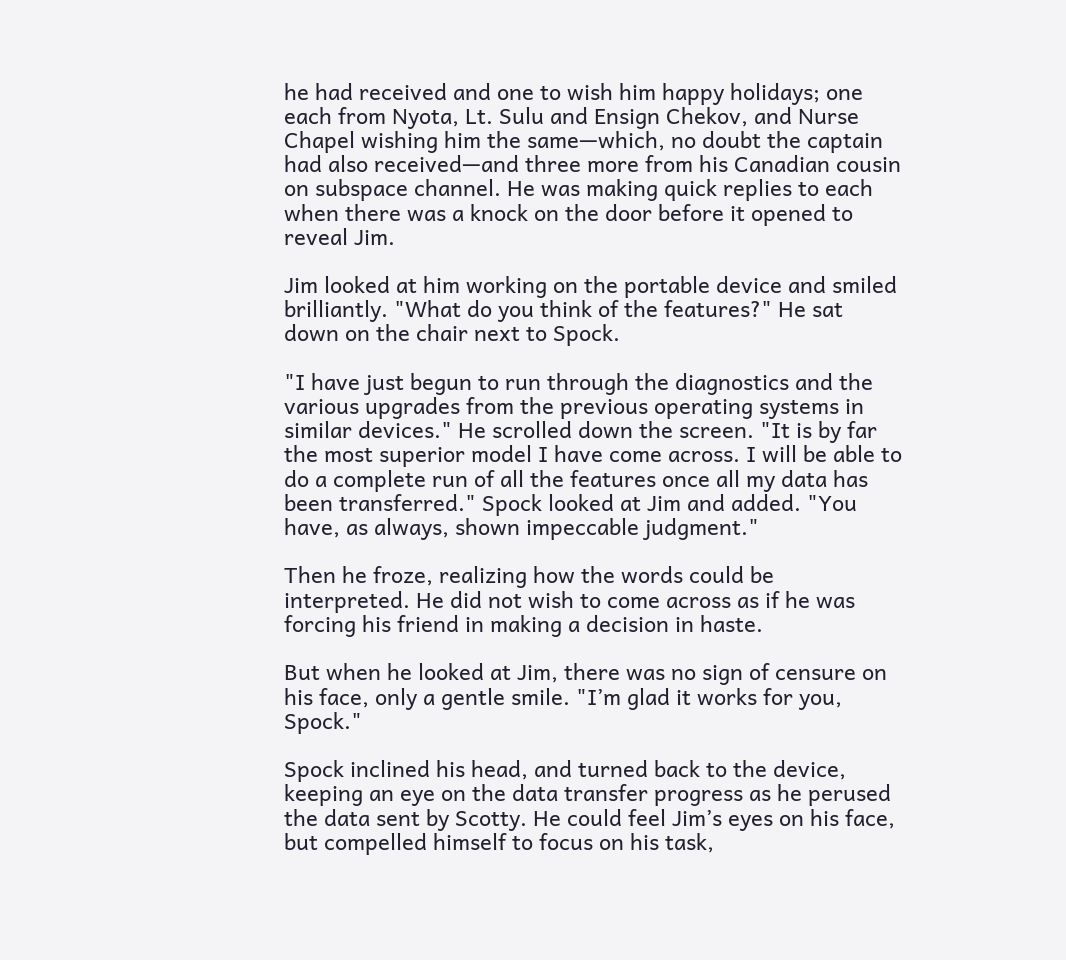he had received and one to wish him happy holidays; one each from Nyota, Lt. Sulu and Ensign Chekov, and Nurse Chapel wishing him the same—which, no doubt the captain had also received—and three more from his Canadian cousin on subspace channel. He was making quick replies to each when there was a knock on the door before it opened to reveal Jim.

Jim looked at him working on the portable device and smiled brilliantly. "What do you think of the features?" He sat down on the chair next to Spock.

"I have just begun to run through the diagnostics and the various upgrades from the previous operating systems in similar devices." He scrolled down the screen. "It is by far the most superior model I have come across. I will be able to do a complete run of all the features once all my data has been transferred." Spock looked at Jim and added. "You have, as always, shown impeccable judgment."

Then he froze, realizing how the words could be interpreted. He did not wish to come across as if he was forcing his friend in making a decision in haste.

But when he looked at Jim, there was no sign of censure on his face, only a gentle smile. "I’m glad it works for you, Spock."

Spock inclined his head, and turned back to the device, keeping an eye on the data transfer progress as he perused the data sent by Scotty. He could feel Jim’s eyes on his face, but compelled himself to focus on his task,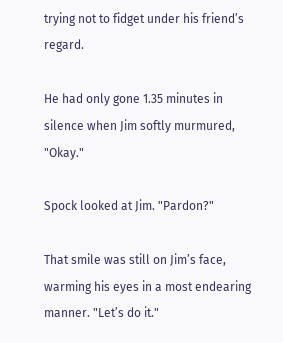trying not to fidget under his friend’s regard.

He had only gone 1.35 minutes in silence when Jim softly murmured, "Okay."

Spock looked at Jim. "Pardon?"

That smile was still on Jim’s face, warming his eyes in a most endearing manner. "Let’s do it."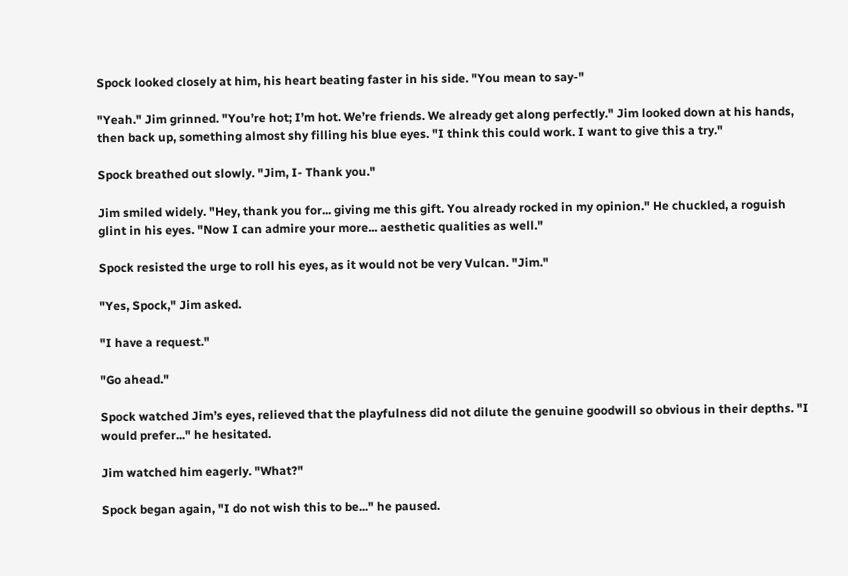Spock looked closely at him, his heart beating faster in his side. "You mean to say-"

"Yeah." Jim grinned. "You’re hot; I’m hot. We’re friends. We already get along perfectly." Jim looked down at his hands, then back up, something almost shy filling his blue eyes. "I think this could work. I want to give this a try."

Spock breathed out slowly. "Jim, I- Thank you."

Jim smiled widely. "Hey, thank you for... giving me this gift. You already rocked in my opinion." He chuckled, a roguish glint in his eyes. "Now I can admire your more... aesthetic qualities as well."

Spock resisted the urge to roll his eyes, as it would not be very Vulcan. "Jim."

"Yes, Spock," Jim asked.

"I have a request."

"Go ahead."

Spock watched Jim’s eyes, relieved that the playfulness did not dilute the genuine goodwill so obvious in their depths. "I would prefer..." he hesitated.

Jim watched him eagerly. "What?"

Spock began again, "I do not wish this to be..." he paused.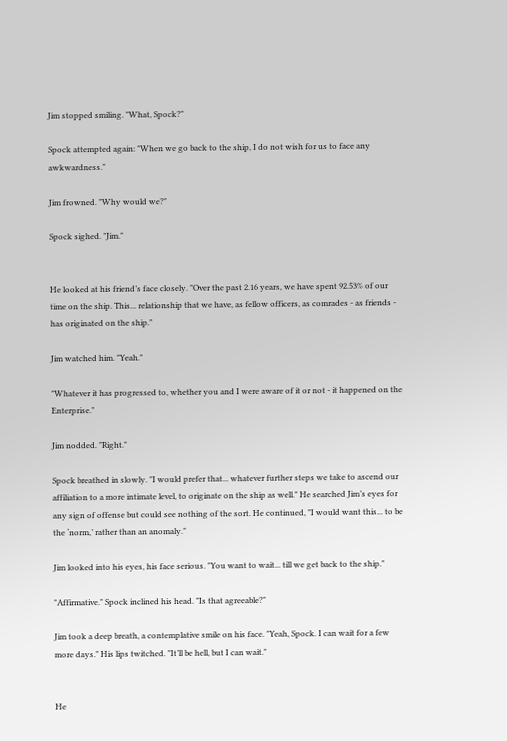Jim stopped smiling. "What, Spock?"

Spock attempted again: "When we go back to the ship, I do not wish for us to face any awkwardness."

Jim frowned. "Why would we?"

Spock sighed. "Jim."


He looked at his friend’s face closely. "Over the past 2.16 years, we have spent 92.53% of our time on the ship. This... relationship that we have, as fellow officers, as comrades - as friends - has originated on the ship."

Jim watched him. "Yeah."

"Whatever it has progressed to, whether you and I were aware of it or not - it happened on the Enterprise."

Jim nodded. "Right."

Spock breathed in slowly. "I would prefer that... whatever further steps we take to ascend our affiliation to a more intimate level, to originate on the ship as well." He searched Jim’s eyes for any sign of offense but could see nothing of the sort. He continued, "I would want this... to be the ‘norm,’ rather than an anomaly."

Jim looked into his eyes, his face serious. "You want to wait... till we get back to the ship."

"Affirmative." Spock inclined his head. "Is that agreeable?"

Jim took a deep breath, a contemplative smile on his face. "Yeah, Spock. I can wait for a few more days." His lips twitched. "It’ll be hell, but I can wait."


He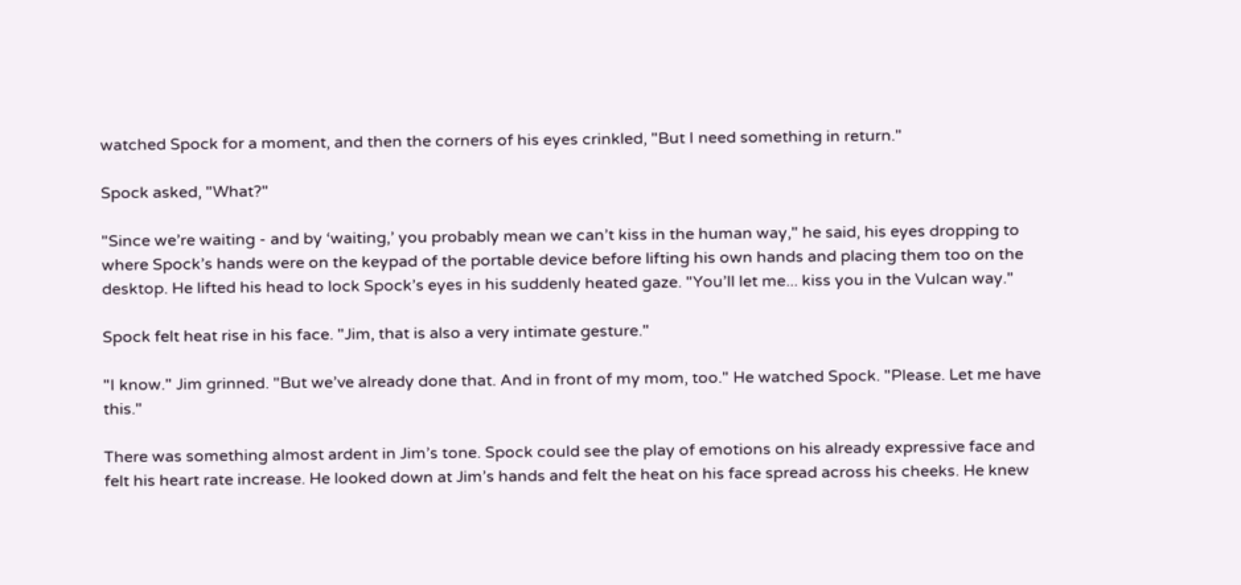watched Spock for a moment, and then the corners of his eyes crinkled, "But I need something in return."

Spock asked, "What?"

"Since we’re waiting - and by ‘waiting,’ you probably mean we can’t kiss in the human way," he said, his eyes dropping to where Spock’s hands were on the keypad of the portable device before lifting his own hands and placing them too on the desktop. He lifted his head to lock Spock’s eyes in his suddenly heated gaze. "You’ll let me... kiss you in the Vulcan way."

Spock felt heat rise in his face. "Jim, that is also a very intimate gesture."

"I know." Jim grinned. "But we’ve already done that. And in front of my mom, too." He watched Spock. "Please. Let me have this."

There was something almost ardent in Jim’s tone. Spock could see the play of emotions on his already expressive face and felt his heart rate increase. He looked down at Jim’s hands and felt the heat on his face spread across his cheeks. He knew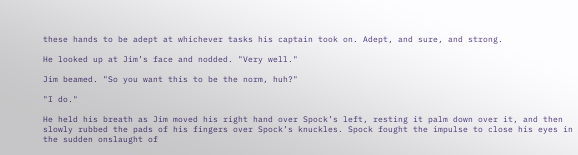these hands to be adept at whichever tasks his captain took on. Adept, and sure, and strong.

He looked up at Jim’s face and nodded. "Very well."

Jim beamed. "So you want this to be the norm, huh?"

"I do."

He held his breath as Jim moved his right hand over Spock’s left, resting it palm down over it, and then slowly rubbed the pads of his fingers over Spock’s knuckles. Spock fought the impulse to close his eyes in the sudden onslaught of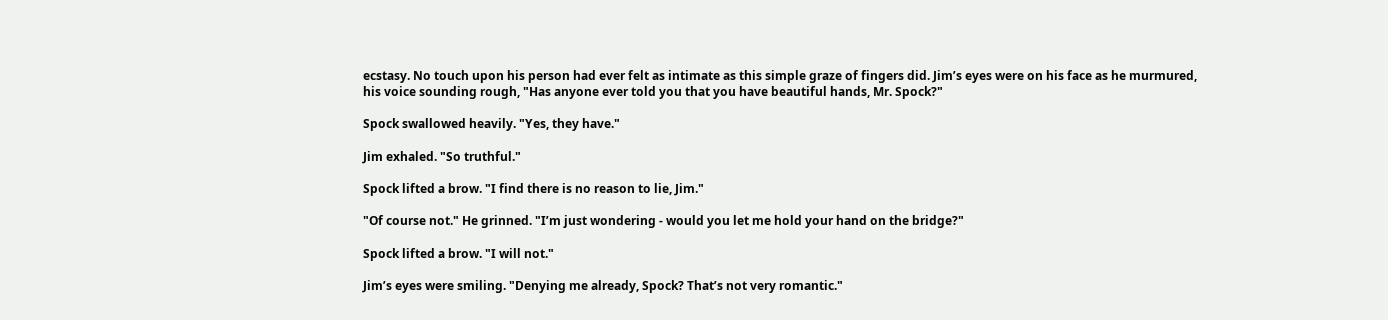ecstasy. No touch upon his person had ever felt as intimate as this simple graze of fingers did. Jim’s eyes were on his face as he murmured, his voice sounding rough, "Has anyone ever told you that you have beautiful hands, Mr. Spock?"

Spock swallowed heavily. "Yes, they have."

Jim exhaled. "So truthful."

Spock lifted a brow. "I find there is no reason to lie, Jim."

"Of course not." He grinned. "I’m just wondering - would you let me hold your hand on the bridge?"

Spock lifted a brow. "I will not."

Jim’s eyes were smiling. "Denying me already, Spock? That’s not very romantic."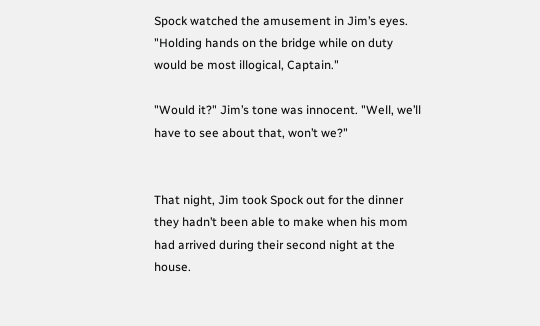Spock watched the amusement in Jim’s eyes. "Holding hands on the bridge while on duty would be most illogical, Captain."

"Would it?" Jim’s tone was innocent. "Well, we’ll have to see about that, won’t we?"


That night, Jim took Spock out for the dinner they hadn’t been able to make when his mom had arrived during their second night at the house.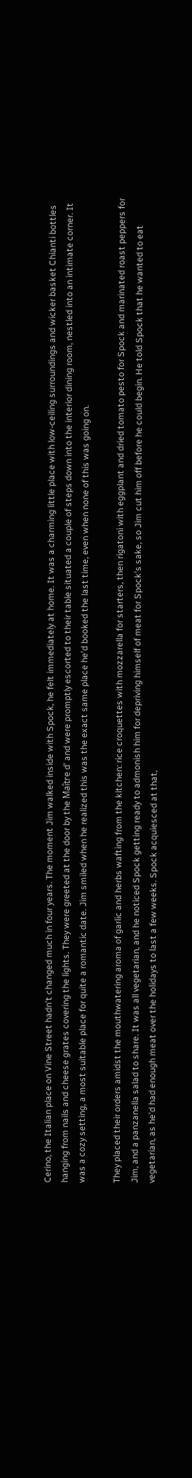Cerino, the Italian place on Vine Street hadn’t changed much in four years. The moment Jim walked inside with Spock, he felt immediately at home. It was a charming little place with low-ceiling surroundings and wicker basket Chianti bottles hanging from nails and cheese grates covering the lights. They were greeted at the door by the Maître d’ and were promptly escorted to their table situated a couple of steps down into the interior dining room, nestled into an intimate corner. It was a cozy setting, a most suitable place for quite a romantic date. Jim smiled when he realized this was the exact same place he’d booked the last time, even when none of this was going on.

They placed their orders amidst the mouthwatering aroma of garlic and herbs wafting from the kitchen: rice croquettes with mozzarella for starters, then rigatoni with eggplant and dried tomato pesto for Spock and marinated roast peppers for Jim, and a panzanella salad to share. It was all vegetarian, and he noticed Spock getting ready to admonish him for depriving himself of meat for Spock’s sake, so Jim cut him off before he could begin. He told Spock that he wanted to eat vegetarian, as he’d had enough meat over the holidays to last a few weeks. Spock acquiesced at that,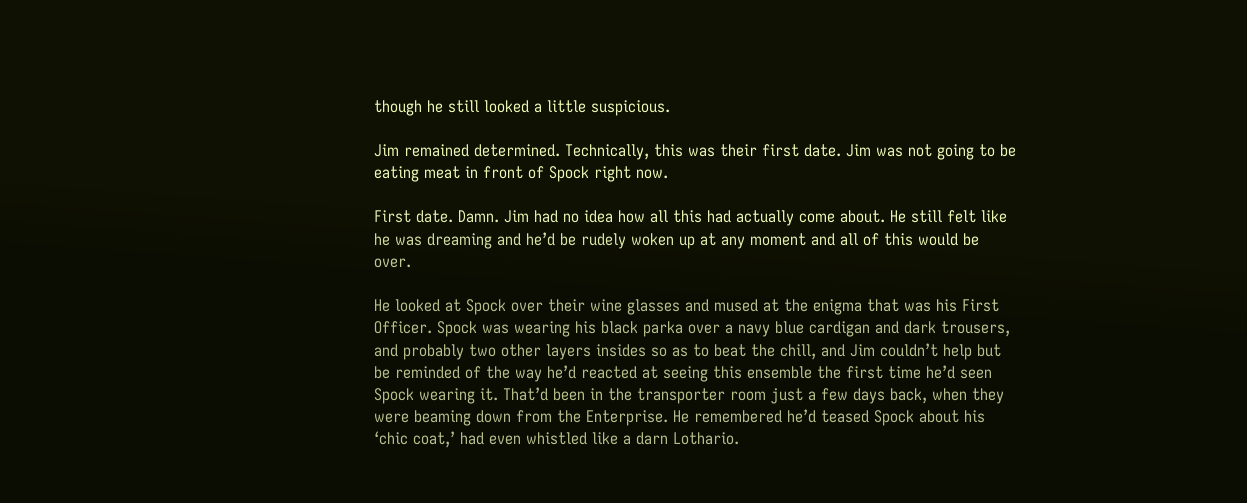though he still looked a little suspicious.

Jim remained determined. Technically, this was their first date. Jim was not going to be eating meat in front of Spock right now.

First date. Damn. Jim had no idea how all this had actually come about. He still felt like he was dreaming and he’d be rudely woken up at any moment and all of this would be over.

He looked at Spock over their wine glasses and mused at the enigma that was his First Officer. Spock was wearing his black parka over a navy blue cardigan and dark trousers, and probably two other layers insides so as to beat the chill, and Jim couldn’t help but be reminded of the way he’d reacted at seeing this ensemble the first time he’d seen Spock wearing it. That’d been in the transporter room just a few days back, when they were beaming down from the Enterprise. He remembered he’d teased Spock about his ‘chic coat,’ had even whistled like a darn Lothario.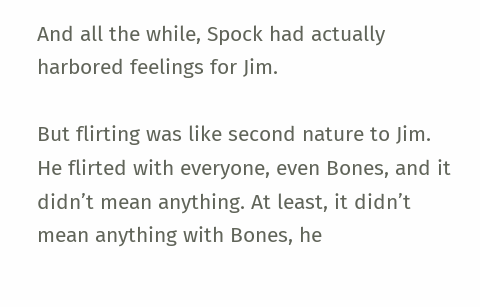And all the while, Spock had actually harbored feelings for Jim.

But flirting was like second nature to Jim. He flirted with everyone, even Bones, and it didn’t mean anything. At least, it didn’t mean anything with Bones, he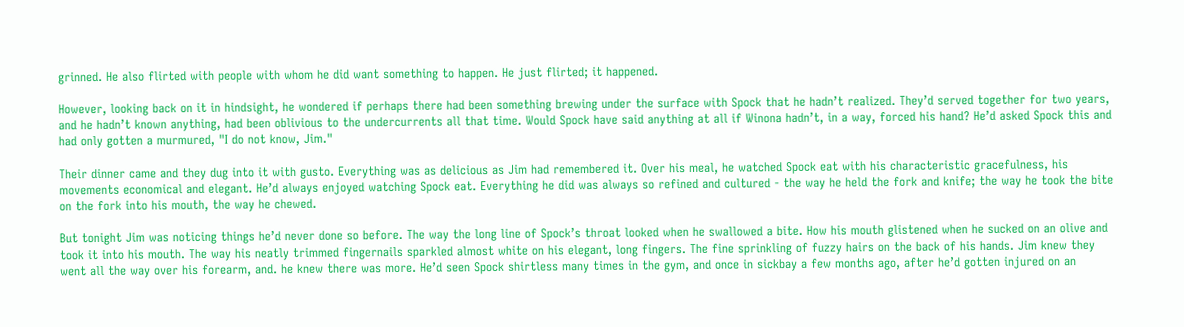grinned. He also flirted with people with whom he did want something to happen. He just flirted; it happened.

However, looking back on it in hindsight, he wondered if perhaps there had been something brewing under the surface with Spock that he hadn’t realized. They’d served together for two years, and he hadn’t known anything, had been oblivious to the undercurrents all that time. Would Spock have said anything at all if Winona hadn’t, in a way, forced his hand? He’d asked Spock this and had only gotten a murmured, "I do not know, Jim."

Their dinner came and they dug into it with gusto. Everything was as delicious as Jim had remembered it. Over his meal, he watched Spock eat with his characteristic gracefulness, his movements economical and elegant. He’d always enjoyed watching Spock eat. Everything he did was always so refined and cultured - the way he held the fork and knife; the way he took the bite on the fork into his mouth, the way he chewed.

But tonight Jim was noticing things he’d never done so before. The way the long line of Spock’s throat looked when he swallowed a bite. How his mouth glistened when he sucked on an olive and took it into his mouth. The way his neatly trimmed fingernails sparkled almost white on his elegant, long fingers. The fine sprinkling of fuzzy hairs on the back of his hands. Jim knew they went all the way over his forearm, and. he knew there was more. He’d seen Spock shirtless many times in the gym, and once in sickbay a few months ago, after he’d gotten injured on an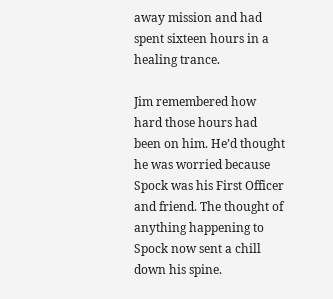away mission and had spent sixteen hours in a healing trance.

Jim remembered how hard those hours had been on him. He’d thought he was worried because Spock was his First Officer and friend. The thought of anything happening to Spock now sent a chill down his spine.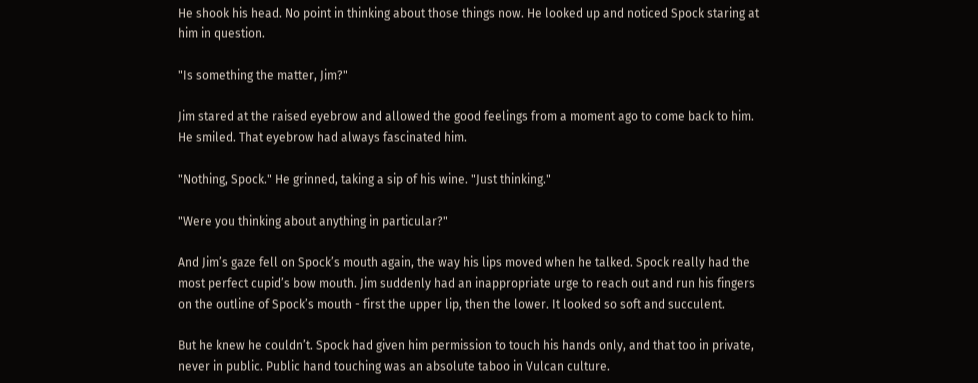He shook his head. No point in thinking about those things now. He looked up and noticed Spock staring at him in question.

"Is something the matter, Jim?"

Jim stared at the raised eyebrow and allowed the good feelings from a moment ago to come back to him. He smiled. That eyebrow had always fascinated him.

"Nothing, Spock." He grinned, taking a sip of his wine. "Just thinking."

"Were you thinking about anything in particular?"

And Jim’s gaze fell on Spock’s mouth again, the way his lips moved when he talked. Spock really had the most perfect cupid’s bow mouth. Jim suddenly had an inappropriate urge to reach out and run his fingers on the outline of Spock’s mouth - first the upper lip, then the lower. It looked so soft and succulent.

But he knew he couldn’t. Spock had given him permission to touch his hands only, and that too in private, never in public. Public hand touching was an absolute taboo in Vulcan culture.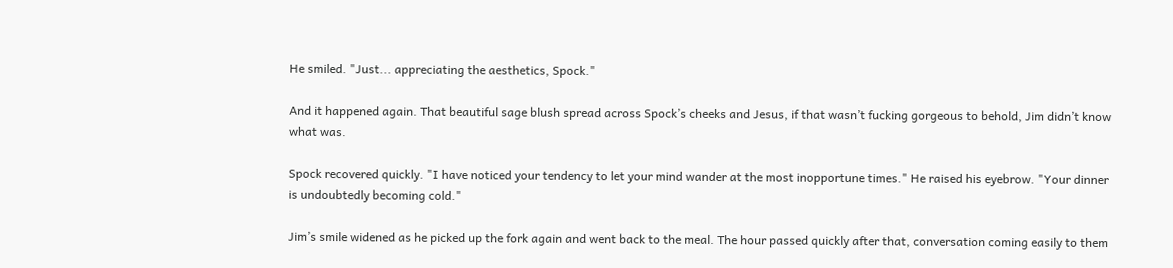He smiled. "Just... appreciating the aesthetics, Spock."

And it happened again. That beautiful sage blush spread across Spock’s cheeks and Jesus, if that wasn’t fucking gorgeous to behold, Jim didn’t know what was.

Spock recovered quickly. "I have noticed your tendency to let your mind wander at the most inopportune times." He raised his eyebrow. "Your dinner is undoubtedly becoming cold."

Jim’s smile widened as he picked up the fork again and went back to the meal. The hour passed quickly after that, conversation coming easily to them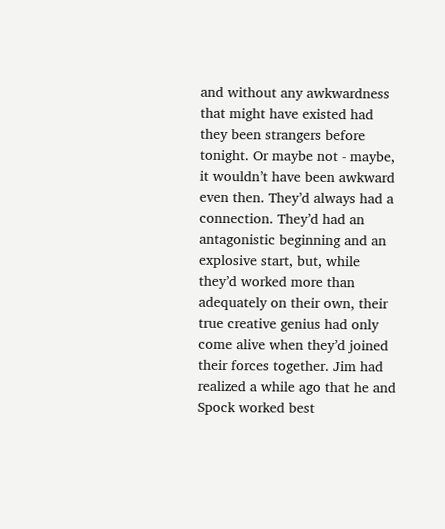and without any awkwardness that might have existed had they been strangers before tonight. Or maybe not - maybe, it wouldn’t have been awkward even then. They’d always had a connection. They’d had an antagonistic beginning and an explosive start, but, while they’d worked more than adequately on their own, their true creative genius had only come alive when they’d joined their forces together. Jim had realized a while ago that he and Spock worked best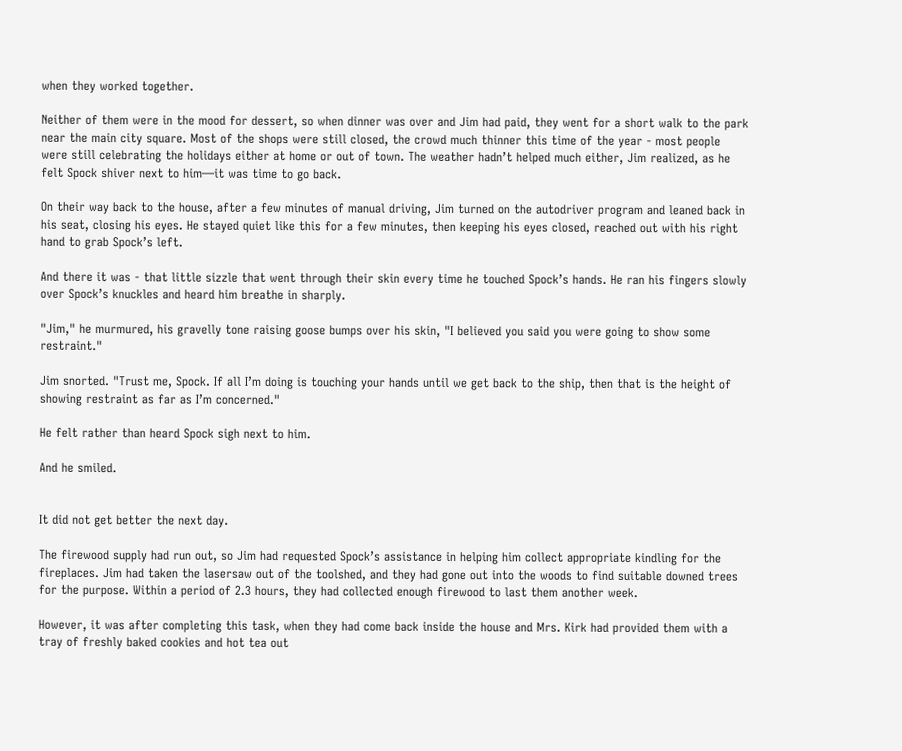when they worked together.

Neither of them were in the mood for dessert, so when dinner was over and Jim had paid, they went for a short walk to the park near the main city square. Most of the shops were still closed, the crowd much thinner this time of the year - most people were still celebrating the holidays either at home or out of town. The weather hadn’t helped much either, Jim realized, as he felt Spock shiver next to him—it was time to go back.

On their way back to the house, after a few minutes of manual driving, Jim turned on the autodriver program and leaned back in his seat, closing his eyes. He stayed quiet like this for a few minutes, then keeping his eyes closed, reached out with his right hand to grab Spock’s left.

And there it was - that little sizzle that went through their skin every time he touched Spock’s hands. He ran his fingers slowly over Spock’s knuckles and heard him breathe in sharply.

"Jim," he murmured, his gravelly tone raising goose bumps over his skin, "I believed you said you were going to show some restraint."

Jim snorted. "Trust me, Spock. If all I’m doing is touching your hands until we get back to the ship, then that is the height of showing restraint as far as I’m concerned."

He felt rather than heard Spock sigh next to him.

And he smiled.


It did not get better the next day.

The firewood supply had run out, so Jim had requested Spock’s assistance in helping him collect appropriate kindling for the fireplaces. Jim had taken the lasersaw out of the toolshed, and they had gone out into the woods to find suitable downed trees for the purpose. Within a period of 2.3 hours, they had collected enough firewood to last them another week.

However, it was after completing this task, when they had come back inside the house and Mrs. Kirk had provided them with a tray of freshly baked cookies and hot tea out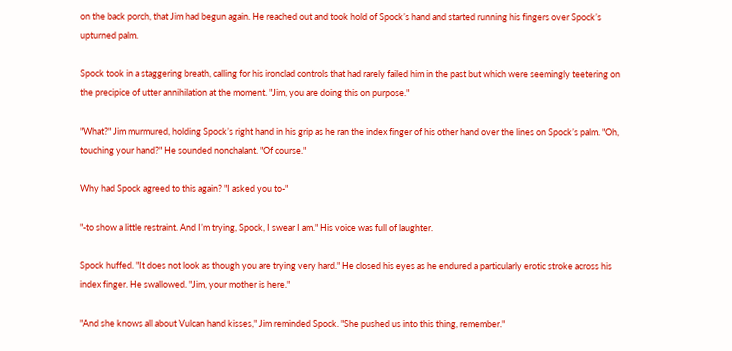on the back porch, that Jim had begun again. He reached out and took hold of Spock’s hand and started running his fingers over Spock’s upturned palm.

Spock took in a staggering breath, calling for his ironclad controls that had rarely failed him in the past but which were seemingly teetering on the precipice of utter annihilation at the moment. "Jim, you are doing this on purpose."

"What?" Jim murmured, holding Spock’s right hand in his grip as he ran the index finger of his other hand over the lines on Spock’s palm. "Oh, touching your hand?" He sounded nonchalant. "Of course."

Why had Spock agreed to this again? "I asked you to-"

"-to show a little restraint. And I’m trying, Spock, I swear I am." His voice was full of laughter.

Spock huffed. "It does not look as though you are trying very hard." He closed his eyes as he endured a particularly erotic stroke across his index finger. He swallowed. "Jim, your mother is here."

"And she knows all about Vulcan hand kisses," Jim reminded Spock. "She pushed us into this thing, remember."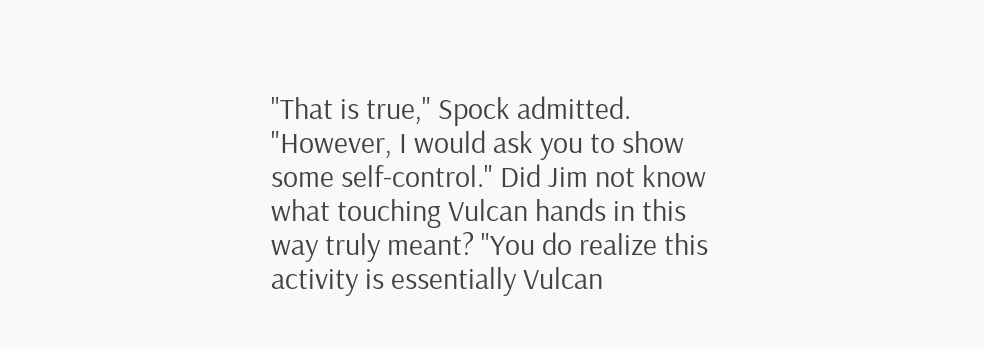"That is true," Spock admitted. "However, I would ask you to show some self-control." Did Jim not know what touching Vulcan hands in this way truly meant? "You do realize this activity is essentially Vulcan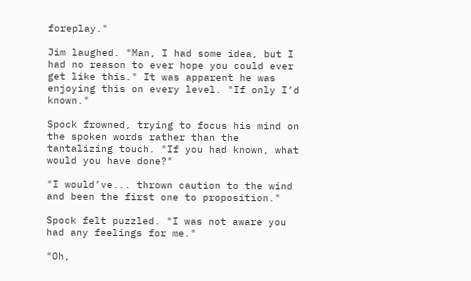foreplay."

Jim laughed. "Man, I had some idea, but I had no reason to ever hope you could ever get like this." It was apparent he was enjoying this on every level. "If only I’d known."

Spock frowned, trying to focus his mind on the spoken words rather than the tantalizing touch. "If you had known, what would you have done?"

"I would’ve... thrown caution to the wind and been the first one to proposition."

Spock felt puzzled. "I was not aware you had any feelings for me."

"Oh,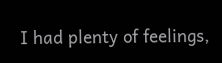I had plenty of feelings,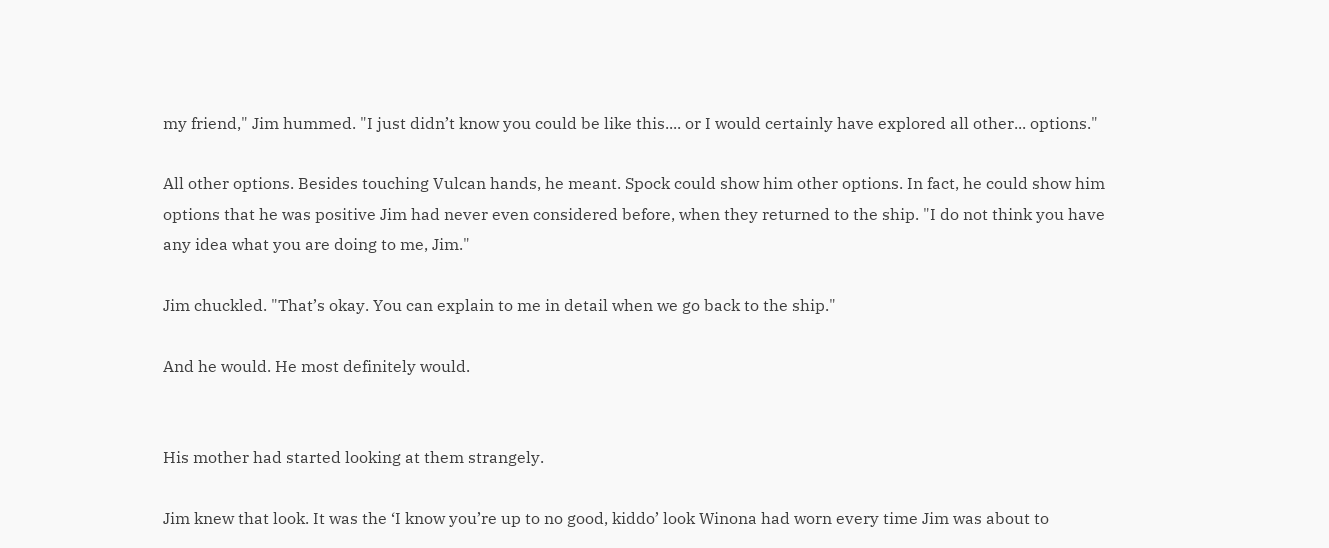my friend," Jim hummed. "I just didn’t know you could be like this.... or I would certainly have explored all other... options."

All other options. Besides touching Vulcan hands, he meant. Spock could show him other options. In fact, he could show him options that he was positive Jim had never even considered before, when they returned to the ship. "I do not think you have any idea what you are doing to me, Jim."

Jim chuckled. "That’s okay. You can explain to me in detail when we go back to the ship."

And he would. He most definitely would.


His mother had started looking at them strangely.

Jim knew that look. It was the ‘I know you’re up to no good, kiddo’ look Winona had worn every time Jim was about to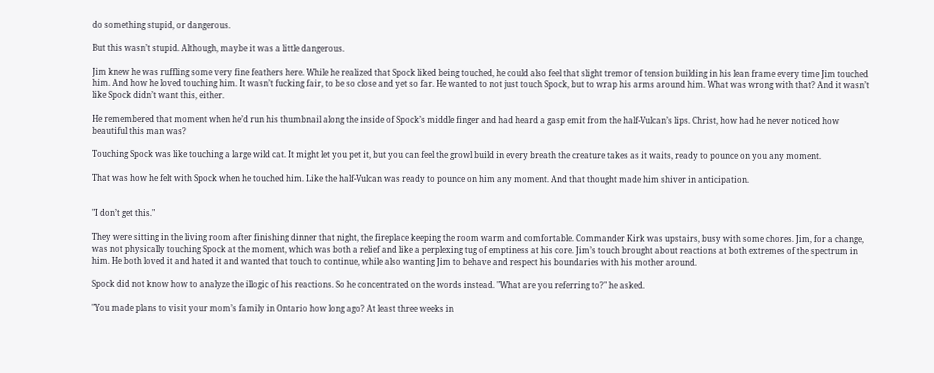do something stupid, or dangerous.

But this wasn’t stupid. Although, maybe it was a little dangerous.

Jim knew he was ruffling some very fine feathers here. While he realized that Spock liked being touched, he could also feel that slight tremor of tension building in his lean frame every time Jim touched him. And how he loved touching him. It wasn’t fucking fair, to be so close and yet so far. He wanted to not just touch Spock, but to wrap his arms around him. What was wrong with that? And it wasn’t like Spock didn’t want this, either.

He remembered that moment when he’d run his thumbnail along the inside of Spock’s middle finger and had heard a gasp emit from the half-Vulcan’s lips. Christ, how had he never noticed how beautiful this man was?

Touching Spock was like touching a large wild cat. It might let you pet it, but you can feel the growl build in every breath the creature takes as it waits, ready to pounce on you any moment.

That was how he felt with Spock when he touched him. Like the half-Vulcan was ready to pounce on him any moment. And that thought made him shiver in anticipation.


"I don’t get this."

They were sitting in the living room after finishing dinner that night, the fireplace keeping the room warm and comfortable. Commander Kirk was upstairs, busy with some chores. Jim, for a change, was not physically touching Spock at the moment, which was both a relief and like a perplexing tug of emptiness at his core. Jim’s touch brought about reactions at both extremes of the spectrum in him. He both loved it and hated it and wanted that touch to continue, while also wanting Jim to behave and respect his boundaries with his mother around.

Spock did not know how to analyze the illogic of his reactions. So he concentrated on the words instead. "What are you referring to?" he asked.

"You made plans to visit your mom’s family in Ontario how long ago? At least three weeks in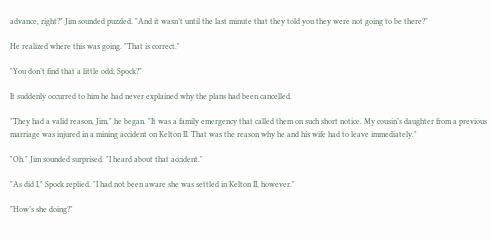advance, right?" Jim sounded puzzled. "And it wasn’t until the last minute that they told you they were not going to be there?"

He realized where this was going. "That is correct."

"You don’t find that a little odd, Spock?"

It suddenly occurred to him he had never explained why the plans had been cancelled.

"They had a valid reason, Jim," he began. "It was a family emergency that called them on such short notice. My cousin’s daughter from a previous marriage was injured in a mining accident on Kelton II. That was the reason why he and his wife had to leave immediately."

"Oh." Jim sounded surprised. "I heard about that accident."

"As did I," Spock replied. "I had not been aware she was settled in Kelton II, however."

"How’s she doing?"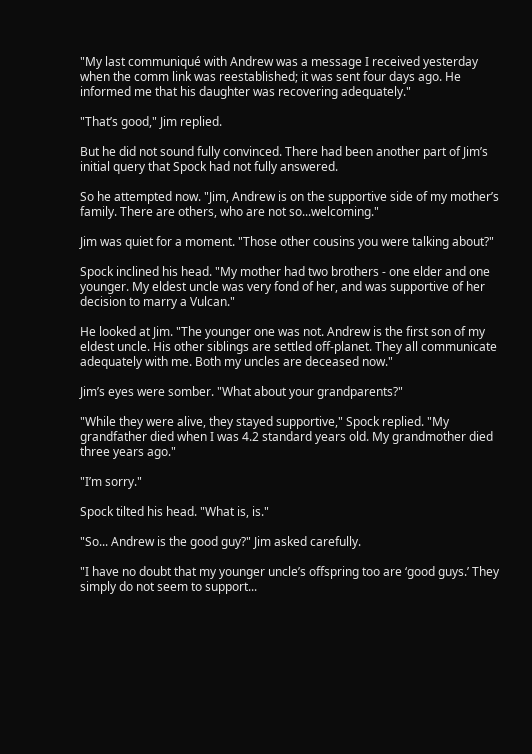"My last communiqué with Andrew was a message I received yesterday when the comm link was reestablished; it was sent four days ago. He informed me that his daughter was recovering adequately."

"That’s good," Jim replied.

But he did not sound fully convinced. There had been another part of Jim’s initial query that Spock had not fully answered.

So he attempted now. "Jim, Andrew is on the supportive side of my mother’s family. There are others, who are not so...welcoming."

Jim was quiet for a moment. "Those other cousins you were talking about?"

Spock inclined his head. "My mother had two brothers - one elder and one younger. My eldest uncle was very fond of her, and was supportive of her decision to marry a Vulcan."

He looked at Jim. "The younger one was not. Andrew is the first son of my eldest uncle. His other siblings are settled off-planet. They all communicate adequately with me. Both my uncles are deceased now."

Jim’s eyes were somber. "What about your grandparents?"

"While they were alive, they stayed supportive," Spock replied. "My grandfather died when I was 4.2 standard years old. My grandmother died three years ago."

"I’m sorry."

Spock tilted his head. "What is, is."

"So... Andrew is the good guy?" Jim asked carefully.

"I have no doubt that my younger uncle’s offspring too are ‘good guys.’ They simply do not seem to support...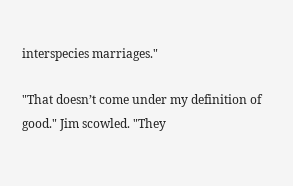interspecies marriages."

"That doesn’t come under my definition of good." Jim scowled. "They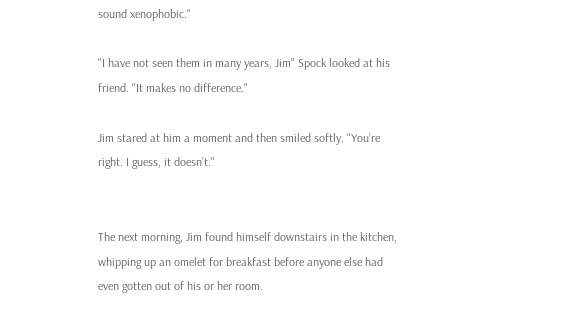sound xenophobic."

"I have not seen them in many years, Jim" Spock looked at his friend. "It makes no difference."

Jim stared at him a moment and then smiled softly. "You’re right. I guess, it doesn’t."


The next morning, Jim found himself downstairs in the kitchen, whipping up an omelet for breakfast before anyone else had even gotten out of his or her room.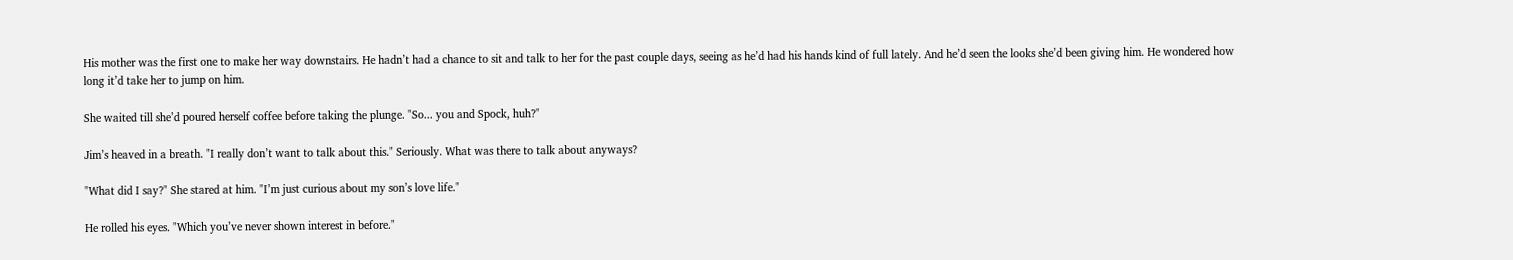His mother was the first one to make her way downstairs. He hadn’t had a chance to sit and talk to her for the past couple days, seeing as he’d had his hands kind of full lately. And he’d seen the looks she’d been giving him. He wondered how long it’d take her to jump on him.

She waited till she’d poured herself coffee before taking the plunge. "So... you and Spock, huh?"

Jim’s heaved in a breath. "I really don’t want to talk about this." Seriously. What was there to talk about anyways?

"What did I say?" She stared at him. "I’m just curious about my son’s love life."

He rolled his eyes. "Which you’ve never shown interest in before."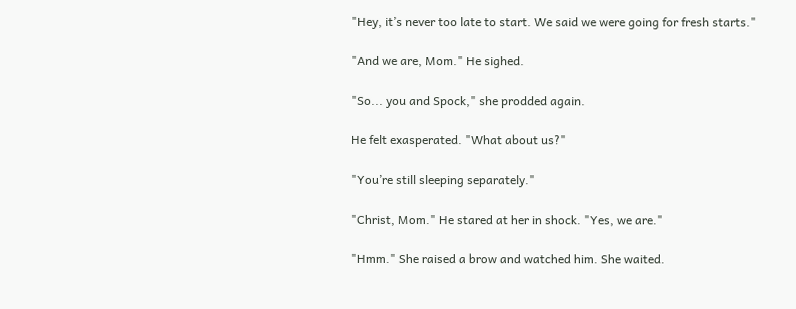"Hey, it’s never too late to start. We said we were going for fresh starts."

"And we are, Mom." He sighed.

"So... you and Spock," she prodded again.

He felt exasperated. "What about us?"

"You’re still sleeping separately."

"Christ, Mom." He stared at her in shock. "Yes, we are."

"Hmm." She raised a brow and watched him. She waited.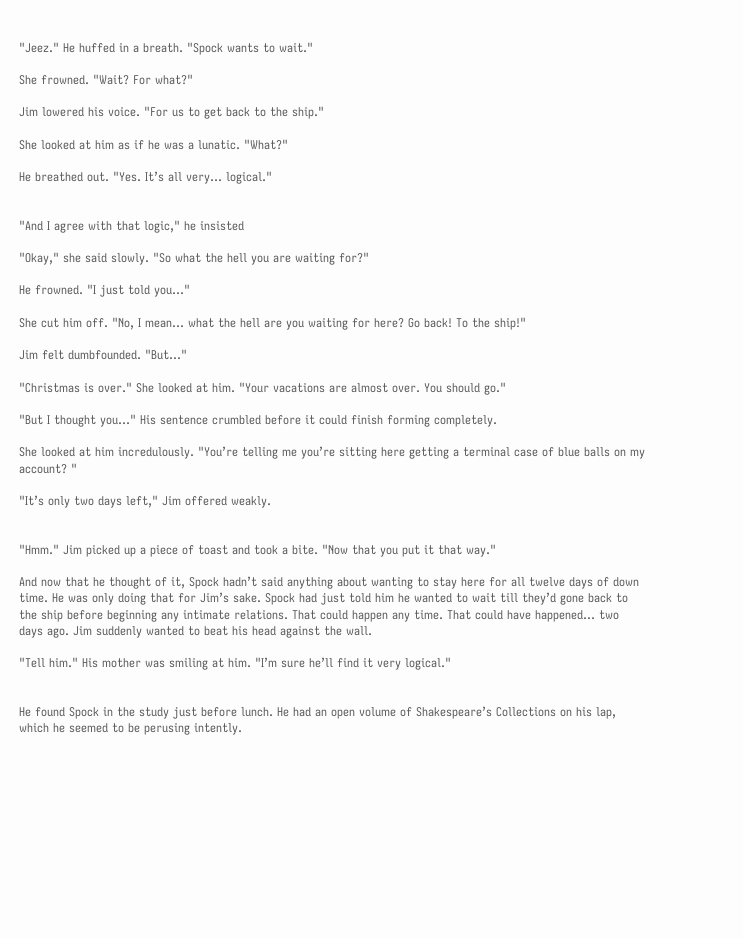"Jeez." He huffed in a breath. "Spock wants to wait."

She frowned. "Wait? For what?"

Jim lowered his voice. "For us to get back to the ship."

She looked at him as if he was a lunatic. "What?"

He breathed out. "Yes. It’s all very... logical."


"And I agree with that logic," he insisted

"Okay," she said slowly. "So what the hell you are waiting for?"

He frowned. "I just told you..."

She cut him off. "No, I mean... what the hell are you waiting for here? Go back! To the ship!"

Jim felt dumbfounded. "But..."

"Christmas is over." She looked at him. "Your vacations are almost over. You should go."

"But I thought you..." His sentence crumbled before it could finish forming completely.

She looked at him incredulously. "You’re telling me you’re sitting here getting a terminal case of blue balls on my account? "

"It’s only two days left," Jim offered weakly.


"Hmm." Jim picked up a piece of toast and took a bite. "Now that you put it that way."

And now that he thought of it, Spock hadn’t said anything about wanting to stay here for all twelve days of down time. He was only doing that for Jim’s sake. Spock had just told him he wanted to wait till they’d gone back to the ship before beginning any intimate relations. That could happen any time. That could have happened... two days ago. Jim suddenly wanted to beat his head against the wall.

"Tell him." His mother was smiling at him. "I’m sure he’ll find it very logical."


He found Spock in the study just before lunch. He had an open volume of Shakespeare’s Collections on his lap, which he seemed to be perusing intently.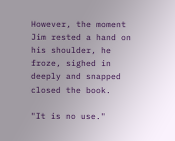However, the moment Jim rested a hand on his shoulder, he froze, sighed in deeply and snapped closed the book.

"It is no use."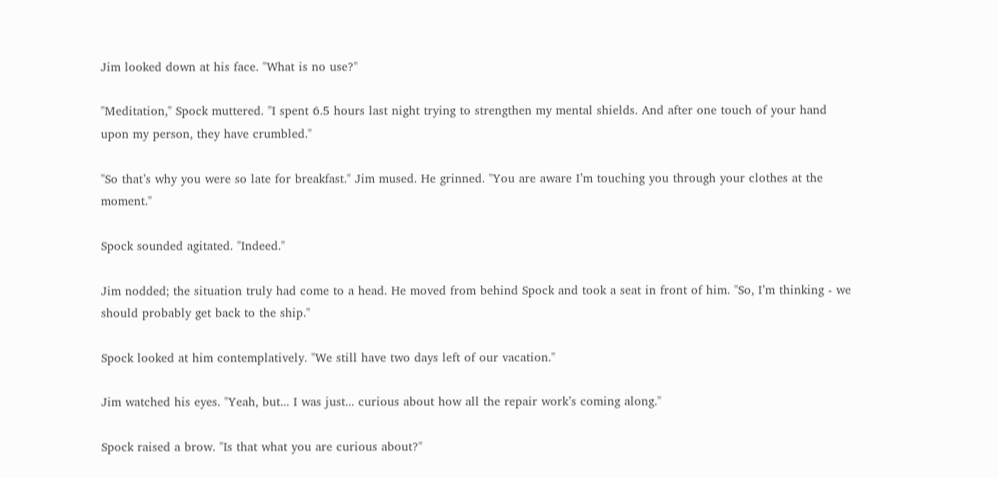Jim looked down at his face. "What is no use?"

"Meditation," Spock muttered. "I spent 6.5 hours last night trying to strengthen my mental shields. And after one touch of your hand upon my person, they have crumbled."

"So that’s why you were so late for breakfast." Jim mused. He grinned. "You are aware I’m touching you through your clothes at the moment."

Spock sounded agitated. "Indeed."

Jim nodded; the situation truly had come to a head. He moved from behind Spock and took a seat in front of him. "So, I’m thinking - we should probably get back to the ship."

Spock looked at him contemplatively. "We still have two days left of our vacation."

Jim watched his eyes. "Yeah, but... I was just... curious about how all the repair work’s coming along."

Spock raised a brow. "Is that what you are curious about?"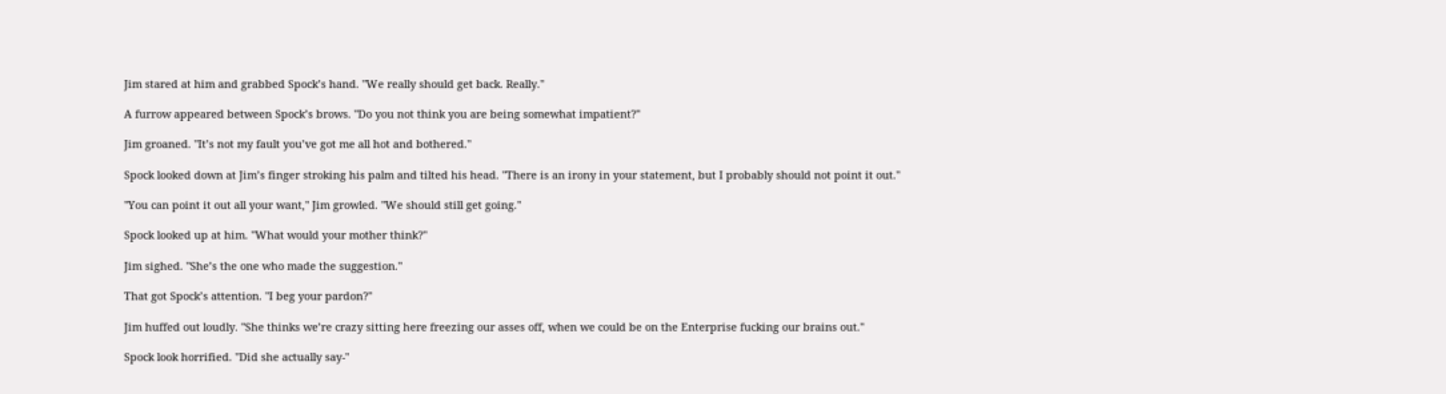Jim stared at him and grabbed Spock’s hand. "We really should get back. Really."

A furrow appeared between Spock’s brows. "Do you not think you are being somewhat impatient?"

Jim groaned. "It’s not my fault you’ve got me all hot and bothered."

Spock looked down at Jim’s finger stroking his palm and tilted his head. "There is an irony in your statement, but I probably should not point it out."

"You can point it out all your want," Jim growled. "We should still get going."

Spock looked up at him. "What would your mother think?"

Jim sighed. "She’s the one who made the suggestion."

That got Spock’s attention. "I beg your pardon?"

Jim huffed out loudly. "She thinks we’re crazy sitting here freezing our asses off, when we could be on the Enterprise fucking our brains out."

Spock look horrified. "Did she actually say-"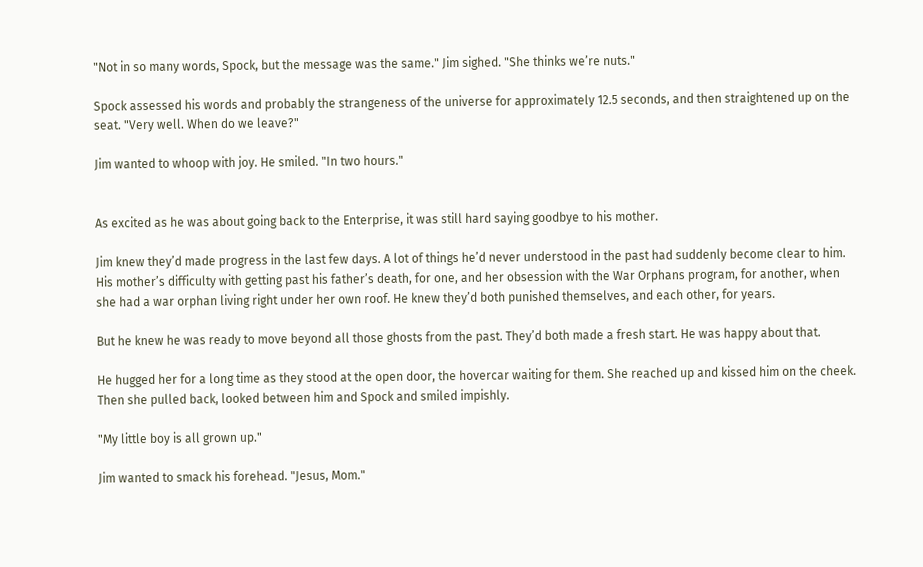"Not in so many words, Spock, but the message was the same." Jim sighed. "She thinks we’re nuts."

Spock assessed his words and probably the strangeness of the universe for approximately 12.5 seconds, and then straightened up on the seat. "Very well. When do we leave?"

Jim wanted to whoop with joy. He smiled. "In two hours."


As excited as he was about going back to the Enterprise, it was still hard saying goodbye to his mother.

Jim knew they’d made progress in the last few days. A lot of things he’d never understood in the past had suddenly become clear to him. His mother’s difficulty with getting past his father’s death, for one, and her obsession with the War Orphans program, for another, when she had a war orphan living right under her own roof. He knew they’d both punished themselves, and each other, for years.

But he knew he was ready to move beyond all those ghosts from the past. They’d both made a fresh start. He was happy about that.

He hugged her for a long time as they stood at the open door, the hovercar waiting for them. She reached up and kissed him on the cheek. Then she pulled back, looked between him and Spock and smiled impishly.

"My little boy is all grown up."

Jim wanted to smack his forehead. "Jesus, Mom."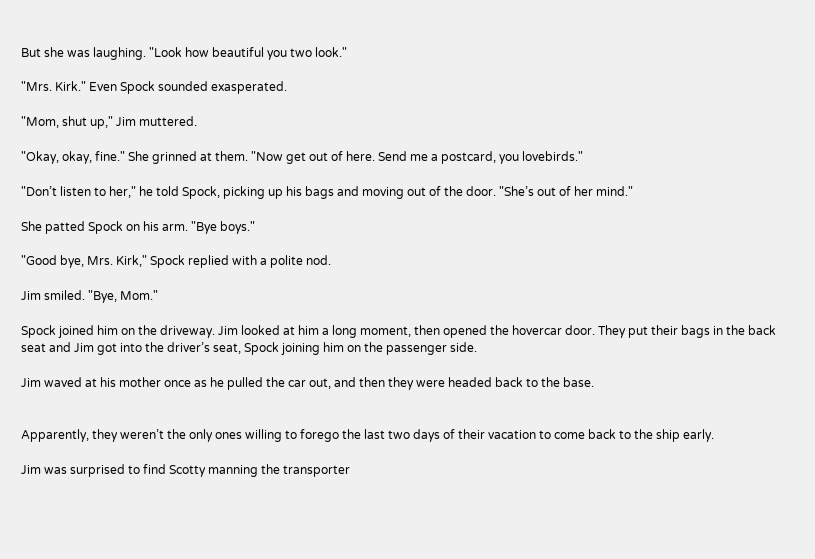But she was laughing. "Look how beautiful you two look."

"Mrs. Kirk." Even Spock sounded exasperated.

"Mom, shut up," Jim muttered.

"Okay, okay, fine." She grinned at them. "Now get out of here. Send me a postcard, you lovebirds."

"Don’t listen to her," he told Spock, picking up his bags and moving out of the door. "She’s out of her mind."

She patted Spock on his arm. "Bye boys."

"Good bye, Mrs. Kirk," Spock replied with a polite nod.

Jim smiled. "Bye, Mom."

Spock joined him on the driveway. Jim looked at him a long moment, then opened the hovercar door. They put their bags in the back seat and Jim got into the driver’s seat, Spock joining him on the passenger side.

Jim waved at his mother once as he pulled the car out, and then they were headed back to the base.


Apparently, they weren’t the only ones willing to forego the last two days of their vacation to come back to the ship early.

Jim was surprised to find Scotty manning the transporter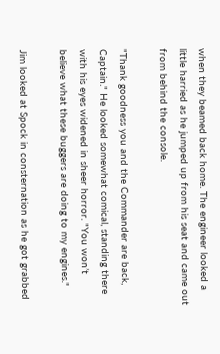when they beamed back home. The engineer looked a little harried as he jumped up from his seat and came out from behind the console.

"Thank goodness you and the Commander are back, Captain." He looked somewhat comical, standing there with his eyes widened in sheer horror. "You won’t believe what these buggers are doing to my engines."

Jim looked at Spock in consternation as he got grabbed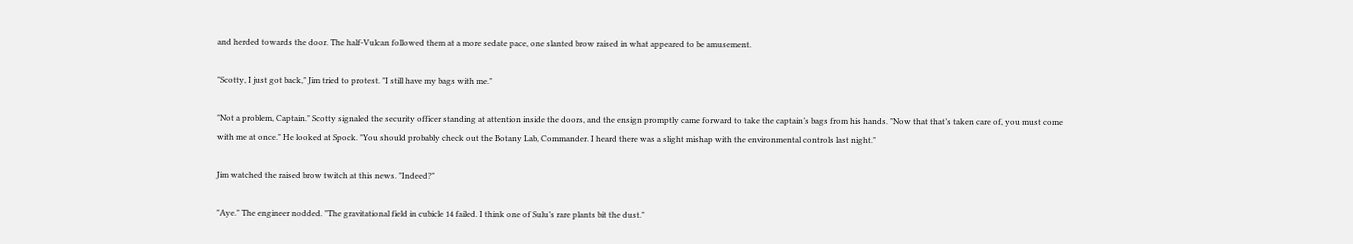and herded towards the door. The half-Vulcan followed them at a more sedate pace, one slanted brow raised in what appeared to be amusement.

"Scotty, I just got back," Jim tried to protest. "I still have my bags with me."

"Not a problem, Captain." Scotty signaled the security officer standing at attention inside the doors, and the ensign promptly came forward to take the captain’s bags from his hands. "Now that that’s taken care of, you must come with me at once." He looked at Spock. "You should probably check out the Botany Lab, Commander. I heard there was a slight mishap with the environmental controls last night."

Jim watched the raised brow twitch at this news. "Indeed?"

"Aye." The engineer nodded. "The gravitational field in cubicle 14 failed. I think one of Sulu’s rare plants bit the dust."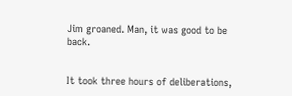Jim groaned. Man, it was good to be back.


It took three hours of deliberations,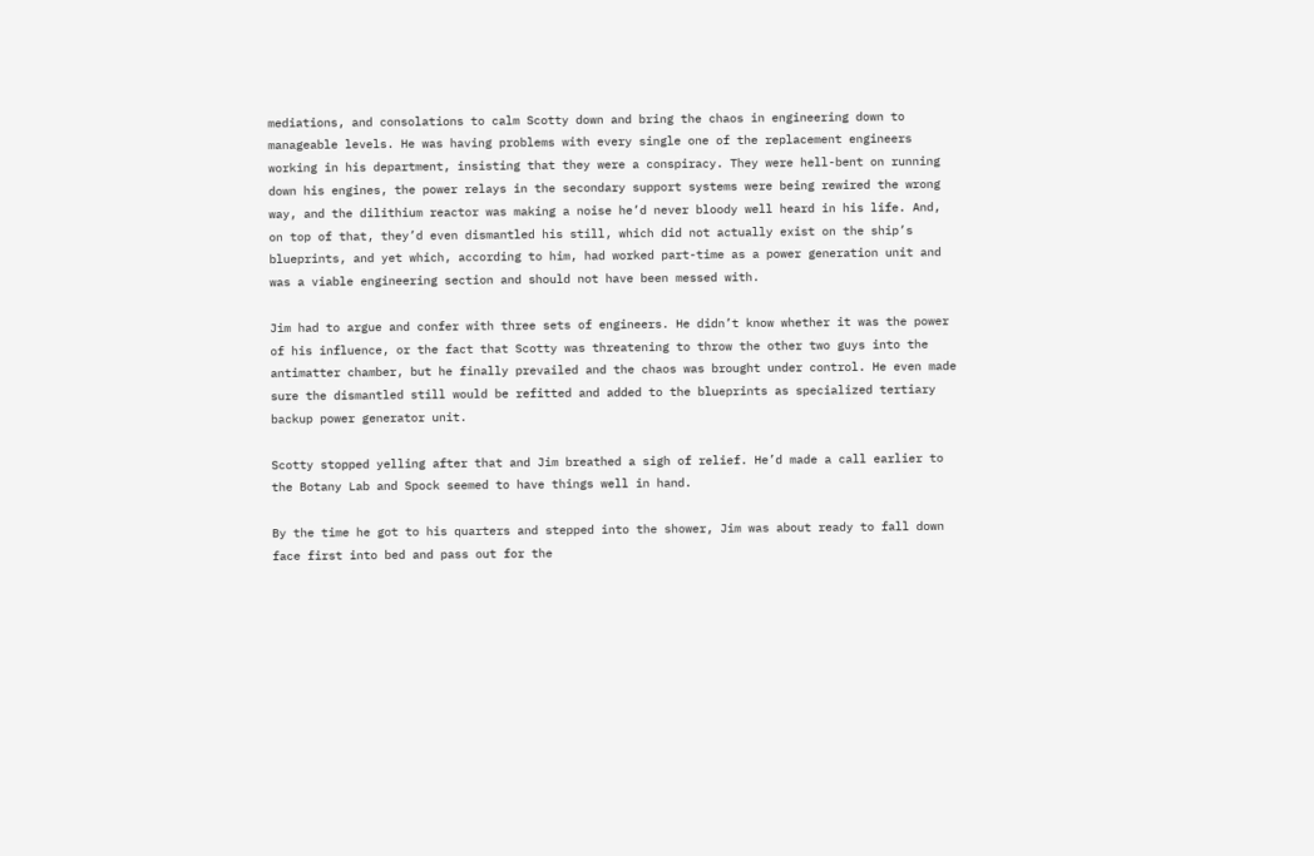mediations, and consolations to calm Scotty down and bring the chaos in engineering down to manageable levels. He was having problems with every single one of the replacement engineers working in his department, insisting that they were a conspiracy. They were hell-bent on running down his engines, the power relays in the secondary support systems were being rewired the wrong way, and the dilithium reactor was making a noise he’d never bloody well heard in his life. And, on top of that, they’d even dismantled his still, which did not actually exist on the ship’s blueprints, and yet which, according to him, had worked part-time as a power generation unit and was a viable engineering section and should not have been messed with.

Jim had to argue and confer with three sets of engineers. He didn’t know whether it was the power of his influence, or the fact that Scotty was threatening to throw the other two guys into the antimatter chamber, but he finally prevailed and the chaos was brought under control. He even made sure the dismantled still would be refitted and added to the blueprints as specialized tertiary backup power generator unit.

Scotty stopped yelling after that and Jim breathed a sigh of relief. He’d made a call earlier to the Botany Lab and Spock seemed to have things well in hand.

By the time he got to his quarters and stepped into the shower, Jim was about ready to fall down face first into bed and pass out for the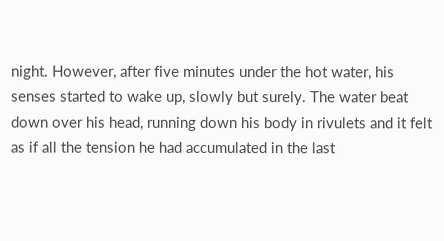night. However, after five minutes under the hot water, his senses started to wake up, slowly but surely. The water beat down over his head, running down his body in rivulets and it felt as if all the tension he had accumulated in the last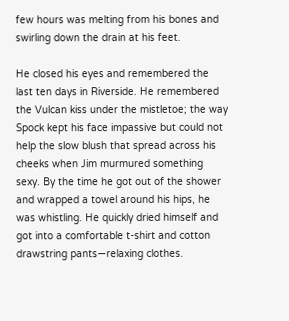few hours was melting from his bones and swirling down the drain at his feet.

He closed his eyes and remembered the last ten days in Riverside. He remembered the Vulcan kiss under the mistletoe; the way Spock kept his face impassive but could not help the slow blush that spread across his cheeks when Jim murmured something sexy. By the time he got out of the shower and wrapped a towel around his hips, he was whistling. He quickly dried himself and got into a comfortable t-shirt and cotton drawstring pants—relaxing clothes.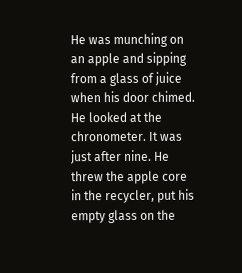He was munching on an apple and sipping from a glass of juice when his door chimed. He looked at the chronometer. It was just after nine. He threw the apple core in the recycler, put his empty glass on the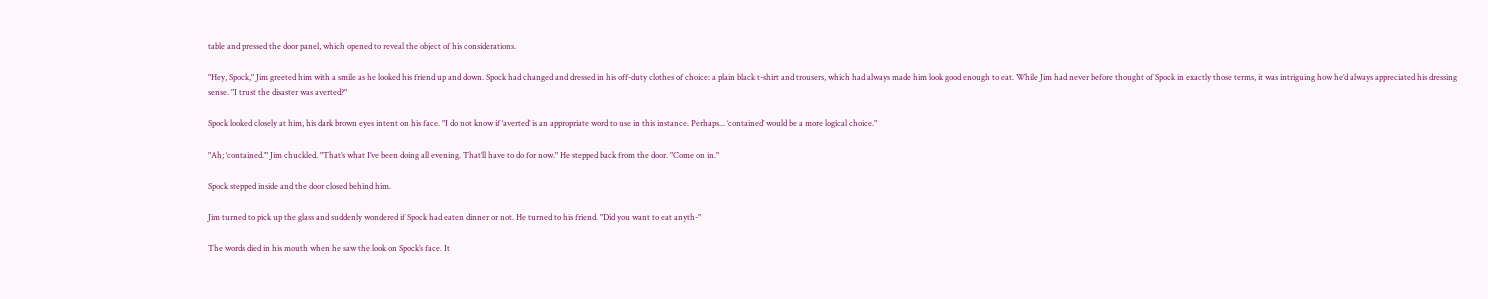table and pressed the door panel, which opened to reveal the object of his considerations.

"Hey, Spock," Jim greeted him with a smile as he looked his friend up and down. Spock had changed and dressed in his off-duty clothes of choice: a plain black t-shirt and trousers, which had always made him look good enough to eat. While Jim had never before thought of Spock in exactly those terms, it was intriguing how he’d always appreciated his dressing sense. "I trust the disaster was averted?"

Spock looked closely at him, his dark brown eyes intent on his face. "I do not know if ‘averted’ is an appropriate word to use in this instance. Perhaps... ‘contained’ would be a more logical choice."

"Ah; ‘contained.’" Jim chuckled. "That’s what I’ve been doing all evening. That’ll have to do for now." He stepped back from the door. "Come on in."

Spock stepped inside and the door closed behind him.

Jim turned to pick up the glass and suddenly wondered if Spock had eaten dinner or not. He turned to his friend. "Did you want to eat anyth-"

The words died in his mouth when he saw the look on Spock’s face. It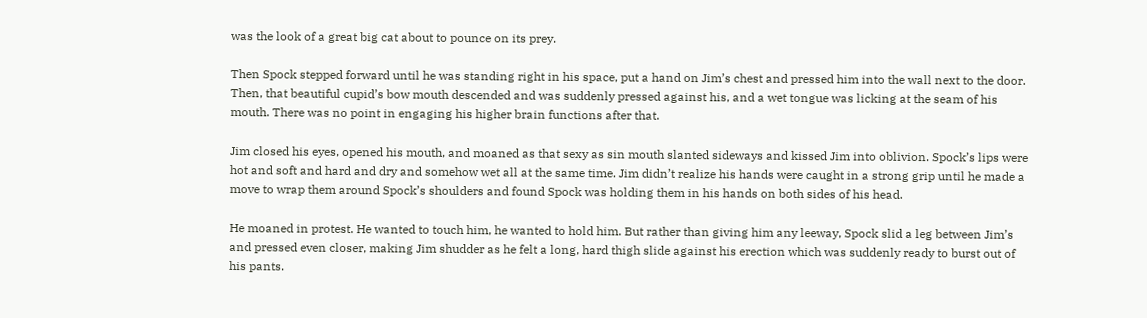was the look of a great big cat about to pounce on its prey.

Then Spock stepped forward until he was standing right in his space, put a hand on Jim’s chest and pressed him into the wall next to the door. Then, that beautiful cupid’s bow mouth descended and was suddenly pressed against his, and a wet tongue was licking at the seam of his mouth. There was no point in engaging his higher brain functions after that.

Jim closed his eyes, opened his mouth, and moaned as that sexy as sin mouth slanted sideways and kissed Jim into oblivion. Spock’s lips were hot and soft and hard and dry and somehow wet all at the same time. Jim didn’t realize his hands were caught in a strong grip until he made a move to wrap them around Spock’s shoulders and found Spock was holding them in his hands on both sides of his head.

He moaned in protest. He wanted to touch him, he wanted to hold him. But rather than giving him any leeway, Spock slid a leg between Jim’s and pressed even closer, making Jim shudder as he felt a long, hard thigh slide against his erection which was suddenly ready to burst out of his pants.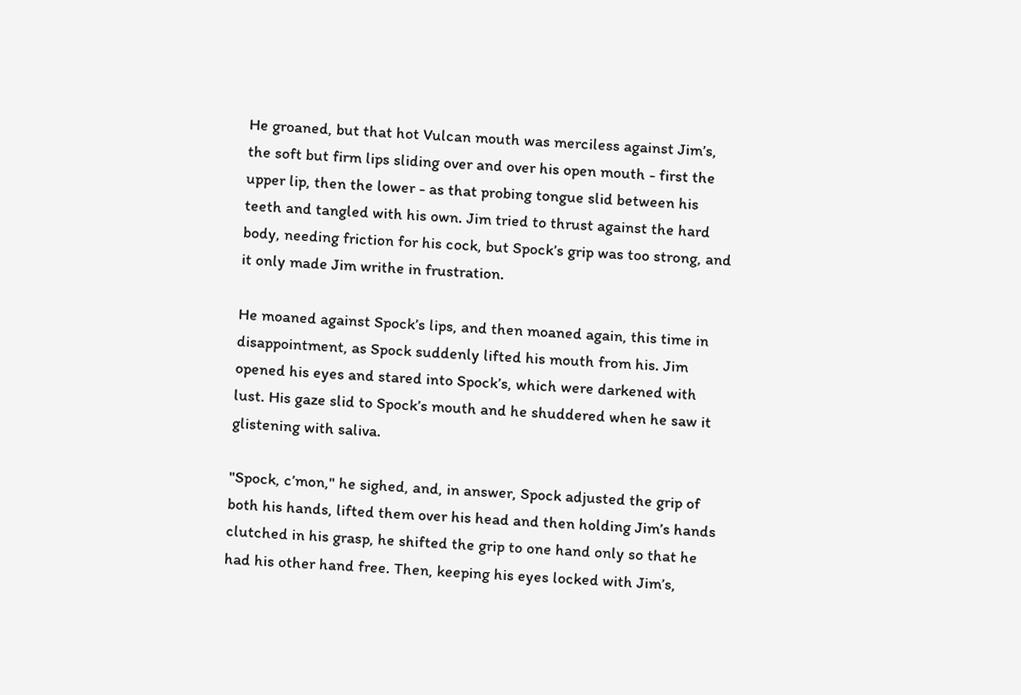He groaned, but that hot Vulcan mouth was merciless against Jim’s, the soft but firm lips sliding over and over his open mouth - first the upper lip, then the lower - as that probing tongue slid between his teeth and tangled with his own. Jim tried to thrust against the hard body, needing friction for his cock, but Spock’s grip was too strong, and it only made Jim writhe in frustration.

He moaned against Spock’s lips, and then moaned again, this time in disappointment, as Spock suddenly lifted his mouth from his. Jim opened his eyes and stared into Spock’s, which were darkened with lust. His gaze slid to Spock’s mouth and he shuddered when he saw it glistening with saliva.

"Spock, c’mon," he sighed, and, in answer, Spock adjusted the grip of both his hands, lifted them over his head and then holding Jim’s hands clutched in his grasp, he shifted the grip to one hand only so that he had his other hand free. Then, keeping his eyes locked with Jim’s,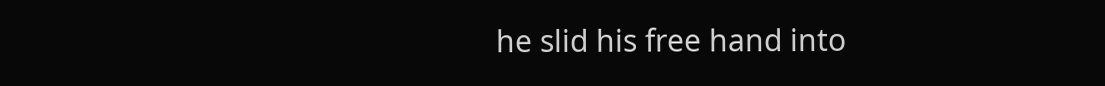he slid his free hand into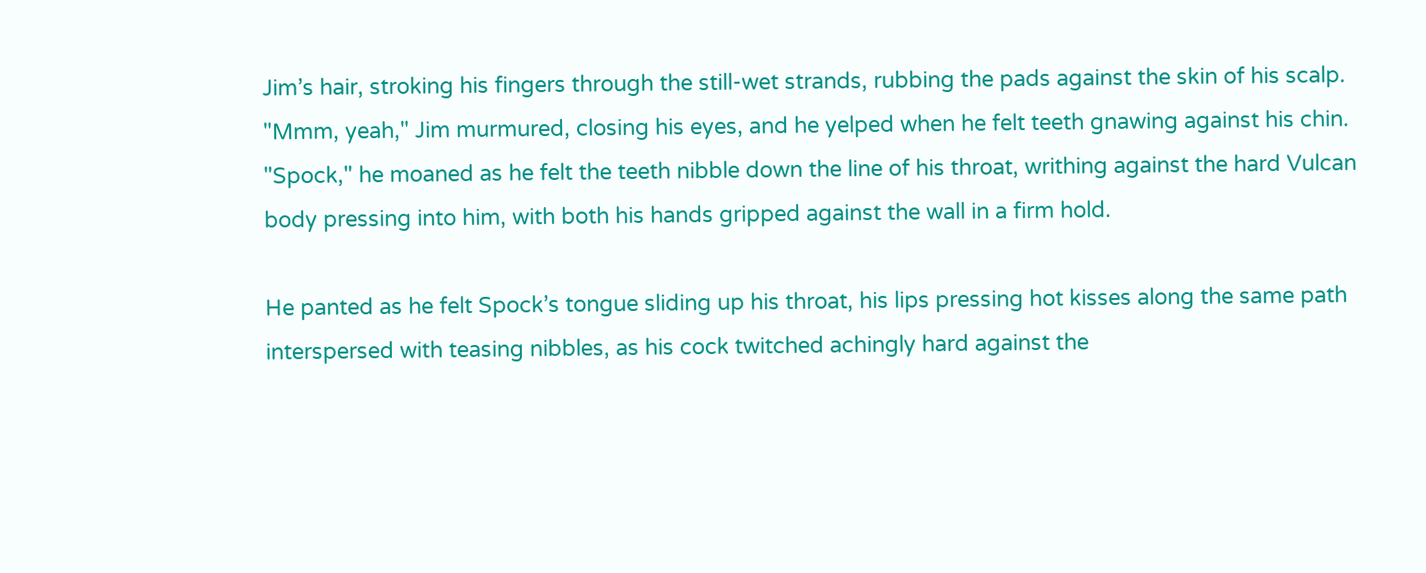Jim’s hair, stroking his fingers through the still-wet strands, rubbing the pads against the skin of his scalp. "Mmm, yeah," Jim murmured, closing his eyes, and he yelped when he felt teeth gnawing against his chin. "Spock," he moaned as he felt the teeth nibble down the line of his throat, writhing against the hard Vulcan body pressing into him, with both his hands gripped against the wall in a firm hold.

He panted as he felt Spock’s tongue sliding up his throat, his lips pressing hot kisses along the same path interspersed with teasing nibbles, as his cock twitched achingly hard against the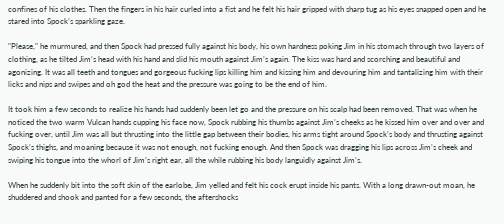confines of his clothes. Then the fingers in his hair curled into a fist and he felt his hair gripped with sharp tug as his eyes snapped open and he stared into Spock’s sparkling gaze.

"Please," he murmured, and then Spock had pressed fully against his body, his own hardness poking Jim in his stomach through two layers of clothing, as he tilted Jim’s head with his hand and slid his mouth against Jim’s again. The kiss was hard and scorching and beautiful and agonizing. It was all teeth and tongues and gorgeous fucking lips killing him and kissing him and devouring him and tantalizing him with their licks and nips and swipes and oh god the heat and the pressure was going to be the end of him.

It took him a few seconds to realize his hands had suddenly been let go and the pressure on his scalp had been removed. That was when he noticed the two warm Vulcan hands cupping his face now, Spock rubbing his thumbs against Jim’s cheeks as he kissed him over and over and fucking over, until Jim was all but thrusting into the little gap between their bodies, his arms tight around Spock’s body and thrusting against Spock’s thighs, and moaning because it was not enough, not fucking enough. And then Spock was dragging his lips across Jim’s cheek and swiping his tongue into the whorl of Jim’s right ear, all the while rubbing his body languidly against Jim’s.

When he suddenly bit into the soft skin of the earlobe, Jim yelled and felt his cock erupt inside his pants. With a long drawn-out moan, he shuddered and shook and panted for a few seconds, the aftershocks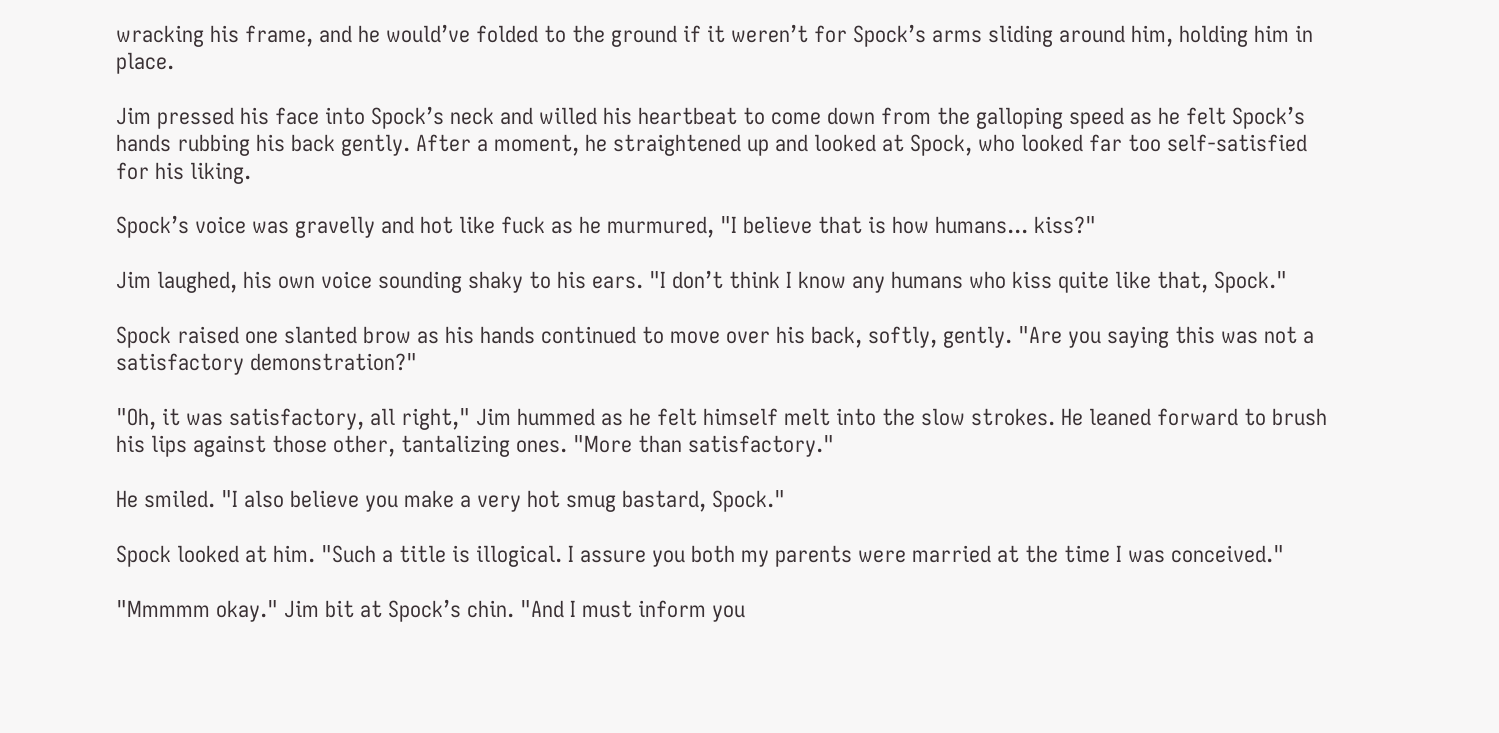wracking his frame, and he would’ve folded to the ground if it weren’t for Spock’s arms sliding around him, holding him in place.

Jim pressed his face into Spock’s neck and willed his heartbeat to come down from the galloping speed as he felt Spock’s hands rubbing his back gently. After a moment, he straightened up and looked at Spock, who looked far too self-satisfied for his liking.

Spock’s voice was gravelly and hot like fuck as he murmured, "I believe that is how humans... kiss?"

Jim laughed, his own voice sounding shaky to his ears. "I don’t think I know any humans who kiss quite like that, Spock."

Spock raised one slanted brow as his hands continued to move over his back, softly, gently. "Are you saying this was not a satisfactory demonstration?"

"Oh, it was satisfactory, all right," Jim hummed as he felt himself melt into the slow strokes. He leaned forward to brush his lips against those other, tantalizing ones. "More than satisfactory."

He smiled. "I also believe you make a very hot smug bastard, Spock."

Spock looked at him. "Such a title is illogical. I assure you both my parents were married at the time I was conceived."

"Mmmmm okay." Jim bit at Spock’s chin. "And I must inform you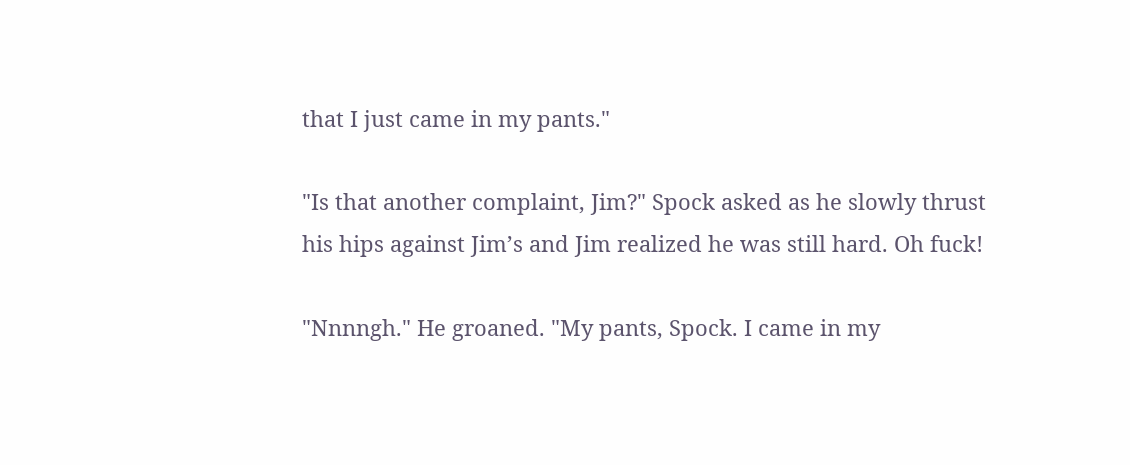that I just came in my pants."

"Is that another complaint, Jim?" Spock asked as he slowly thrust his hips against Jim’s and Jim realized he was still hard. Oh fuck!

"Nnnngh." He groaned. "My pants, Spock. I came in my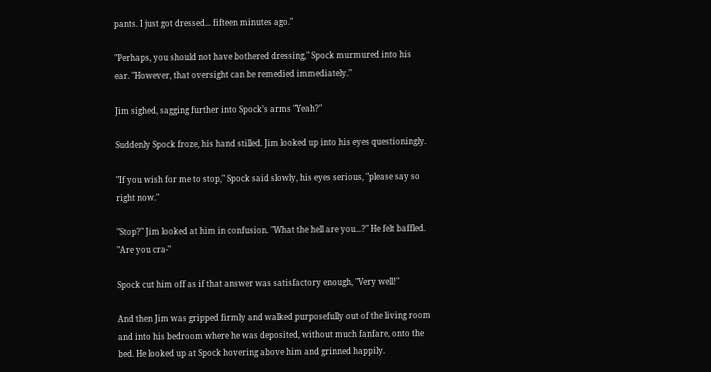pants. I just got dressed... fifteen minutes ago."

"Perhaps, you should not have bothered dressing," Spock murmured into his ear. "However, that oversight can be remedied immediately."

Jim sighed, sagging further into Spock’s arms "Yeah?"

Suddenly Spock froze, his hand stilled. Jim looked up into his eyes questioningly.

"If you wish for me to stop," Spock said slowly, his eyes serious, "please say so right now."

"Stop?" Jim looked at him in confusion. "What the hell are you...?" He felt baffled. "Are you cra-"

Spock cut him off as if that answer was satisfactory enough, "Very well!"

And then Jim was gripped firmly and walked purposefully out of the living room and into his bedroom where he was deposited, without much fanfare, onto the bed. He looked up at Spock hovering above him and grinned happily.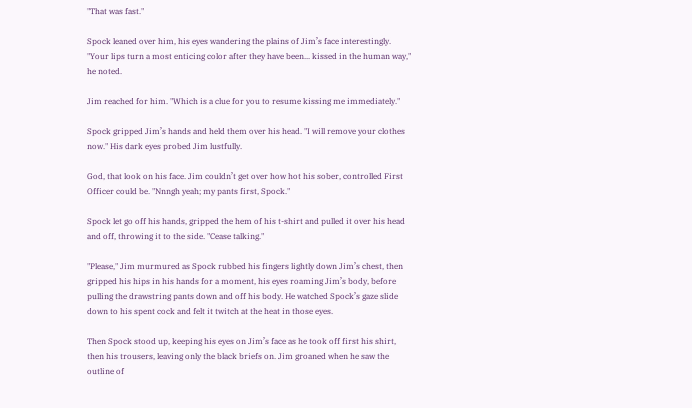"That was fast."

Spock leaned over him, his eyes wandering the plains of Jim’s face interestingly. "Your lips turn a most enticing color after they have been... kissed in the human way," he noted.

Jim reached for him. "Which is a clue for you to resume kissing me immediately."

Spock gripped Jim’s hands and held them over his head. "I will remove your clothes now." His dark eyes probed Jim lustfully.

God, that look on his face. Jim couldn’t get over how hot his sober, controlled First Officer could be. "Nnngh yeah; my pants first, Spock."

Spock let go off his hands, gripped the hem of his t-shirt and pulled it over his head and off, throwing it to the side. "Cease talking."

"Please," Jim murmured as Spock rubbed his fingers lightly down Jim’s chest, then gripped his hips in his hands for a moment, his eyes roaming Jim’s body, before pulling the drawstring pants down and off his body. He watched Spock’s gaze slide down to his spent cock and felt it twitch at the heat in those eyes.

Then Spock stood up, keeping his eyes on Jim’s face as he took off first his shirt, then his trousers, leaving only the black briefs on. Jim groaned when he saw the outline of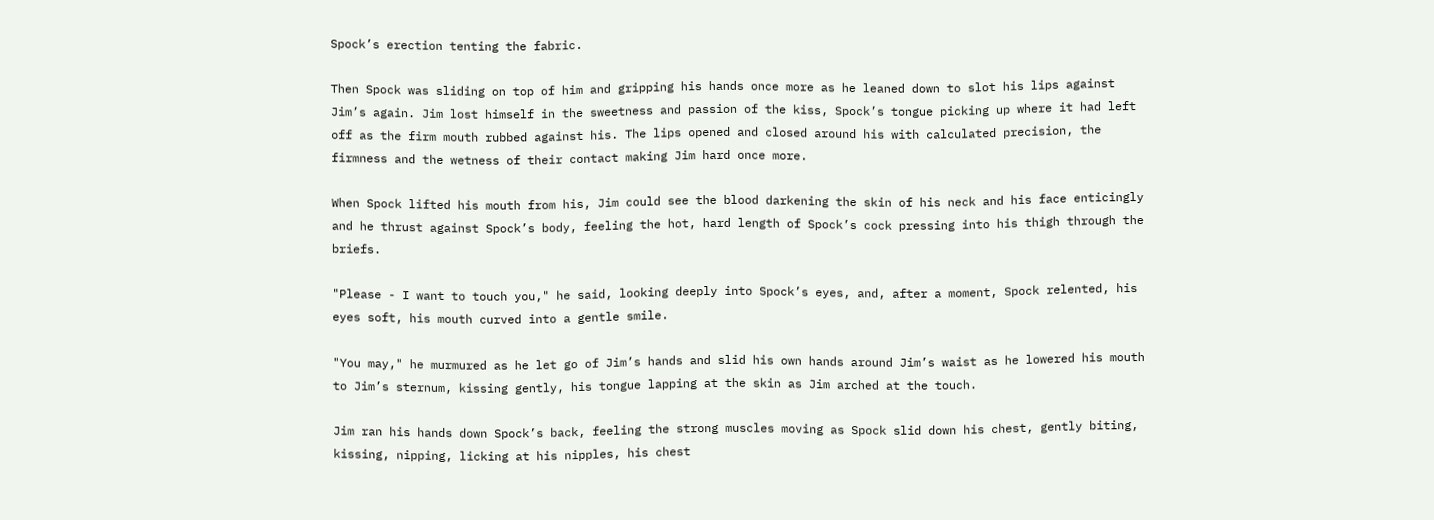Spock’s erection tenting the fabric.

Then Spock was sliding on top of him and gripping his hands once more as he leaned down to slot his lips against Jim’s again. Jim lost himself in the sweetness and passion of the kiss, Spock’s tongue picking up where it had left off as the firm mouth rubbed against his. The lips opened and closed around his with calculated precision, the firmness and the wetness of their contact making Jim hard once more.

When Spock lifted his mouth from his, Jim could see the blood darkening the skin of his neck and his face enticingly and he thrust against Spock’s body, feeling the hot, hard length of Spock’s cock pressing into his thigh through the briefs.

"Please - I want to touch you," he said, looking deeply into Spock’s eyes, and, after a moment, Spock relented, his eyes soft, his mouth curved into a gentle smile.

"You may," he murmured as he let go of Jim’s hands and slid his own hands around Jim’s waist as he lowered his mouth to Jim’s sternum, kissing gently, his tongue lapping at the skin as Jim arched at the touch.

Jim ran his hands down Spock’s back, feeling the strong muscles moving as Spock slid down his chest, gently biting, kissing, nipping, licking at his nipples, his chest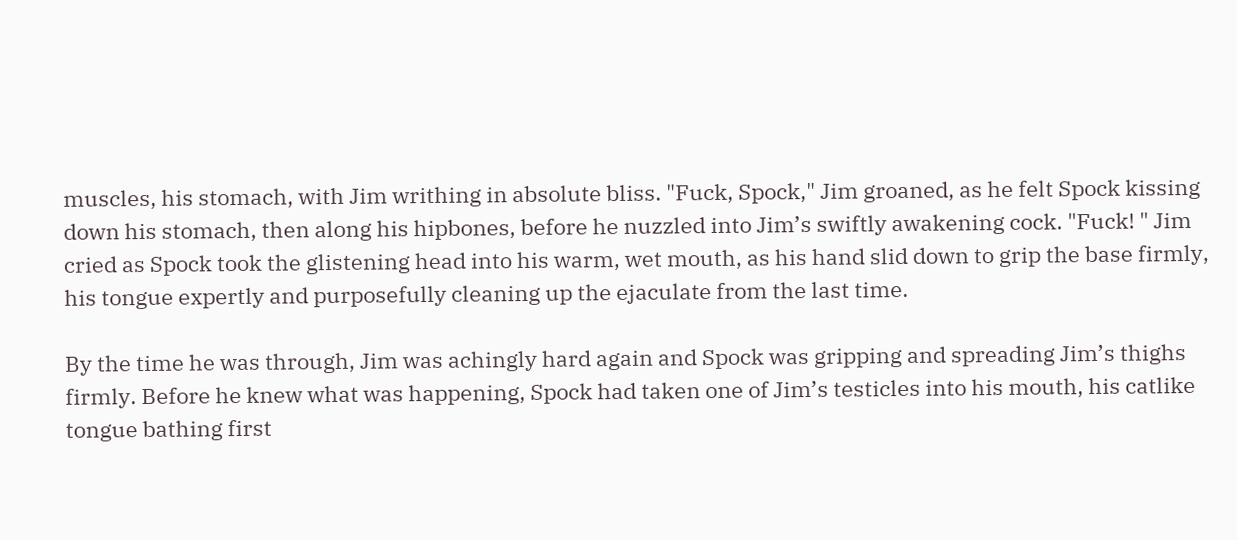muscles, his stomach, with Jim writhing in absolute bliss. "Fuck, Spock," Jim groaned, as he felt Spock kissing down his stomach, then along his hipbones, before he nuzzled into Jim’s swiftly awakening cock. "Fuck! " Jim cried as Spock took the glistening head into his warm, wet mouth, as his hand slid down to grip the base firmly, his tongue expertly and purposefully cleaning up the ejaculate from the last time.

By the time he was through, Jim was achingly hard again and Spock was gripping and spreading Jim’s thighs firmly. Before he knew what was happening, Spock had taken one of Jim’s testicles into his mouth, his catlike tongue bathing first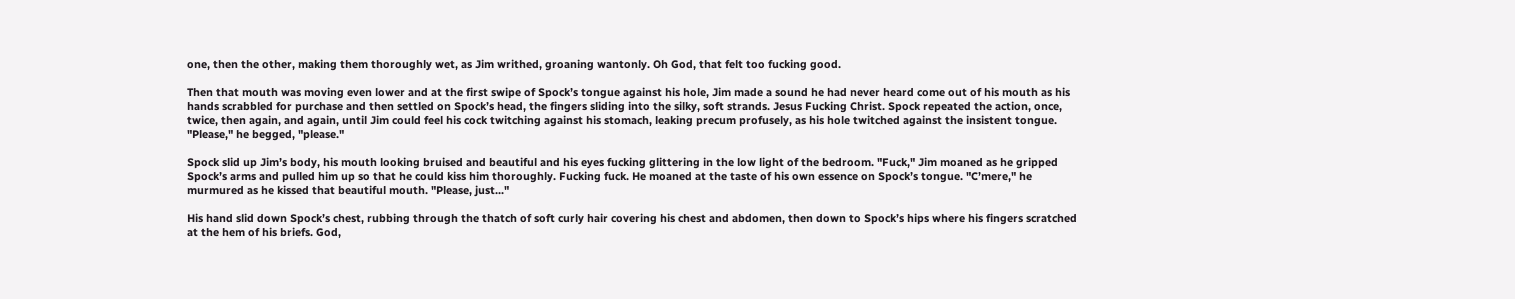one, then the other, making them thoroughly wet, as Jim writhed, groaning wantonly. Oh God, that felt too fucking good.

Then that mouth was moving even lower and at the first swipe of Spock’s tongue against his hole, Jim made a sound he had never heard come out of his mouth as his hands scrabbled for purchase and then settled on Spock’s head, the fingers sliding into the silky, soft strands. Jesus Fucking Christ. Spock repeated the action, once, twice, then again, and again, until Jim could feel his cock twitching against his stomach, leaking precum profusely, as his hole twitched against the insistent tongue. "Please," he begged, "please."

Spock slid up Jim’s body, his mouth looking bruised and beautiful and his eyes fucking glittering in the low light of the bedroom. "Fuck," Jim moaned as he gripped Spock’s arms and pulled him up so that he could kiss him thoroughly. Fucking fuck. He moaned at the taste of his own essence on Spock’s tongue. "C’mere," he murmured as he kissed that beautiful mouth. "Please, just..."

His hand slid down Spock’s chest, rubbing through the thatch of soft curly hair covering his chest and abdomen, then down to Spock’s hips where his fingers scratched at the hem of his briefs. God,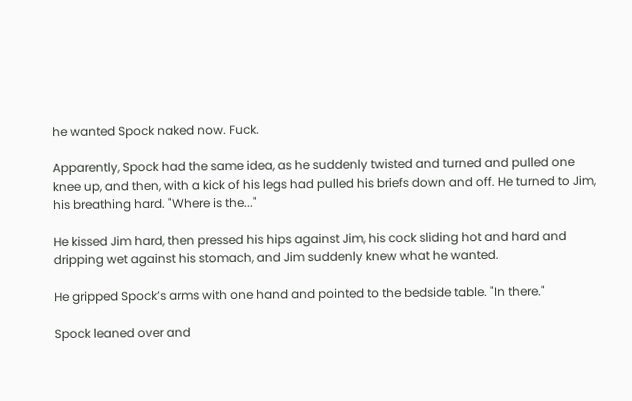he wanted Spock naked now. Fuck.

Apparently, Spock had the same idea, as he suddenly twisted and turned and pulled one knee up, and then, with a kick of his legs had pulled his briefs down and off. He turned to Jim, his breathing hard. "Where is the..."

He kissed Jim hard, then pressed his hips against Jim, his cock sliding hot and hard and dripping wet against his stomach, and Jim suddenly knew what he wanted.

He gripped Spock’s arms with one hand and pointed to the bedside table. "In there."

Spock leaned over and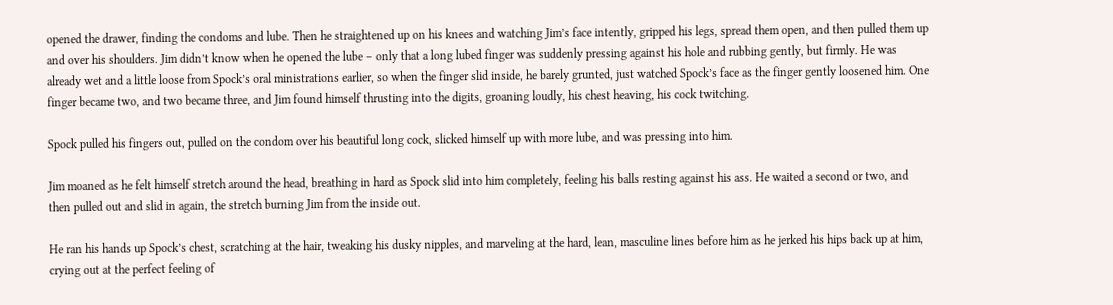opened the drawer, finding the condoms and lube. Then he straightened up on his knees and watching Jim’s face intently, gripped his legs, spread them open, and then pulled them up and over his shoulders. Jim didn’t know when he opened the lube – only that a long lubed finger was suddenly pressing against his hole and rubbing gently, but firmly. He was already wet and a little loose from Spock’s oral ministrations earlier, so when the finger slid inside, he barely grunted, just watched Spock’s face as the finger gently loosened him. One finger became two, and two became three, and Jim found himself thrusting into the digits, groaning loudly, his chest heaving, his cock twitching.

Spock pulled his fingers out, pulled on the condom over his beautiful long cock, slicked himself up with more lube, and was pressing into him.

Jim moaned as he felt himself stretch around the head, breathing in hard as Spock slid into him completely, feeling his balls resting against his ass. He waited a second or two, and then pulled out and slid in again, the stretch burning Jim from the inside out.

He ran his hands up Spock’s chest, scratching at the hair, tweaking his dusky nipples, and marveling at the hard, lean, masculine lines before him as he jerked his hips back up at him, crying out at the perfect feeling of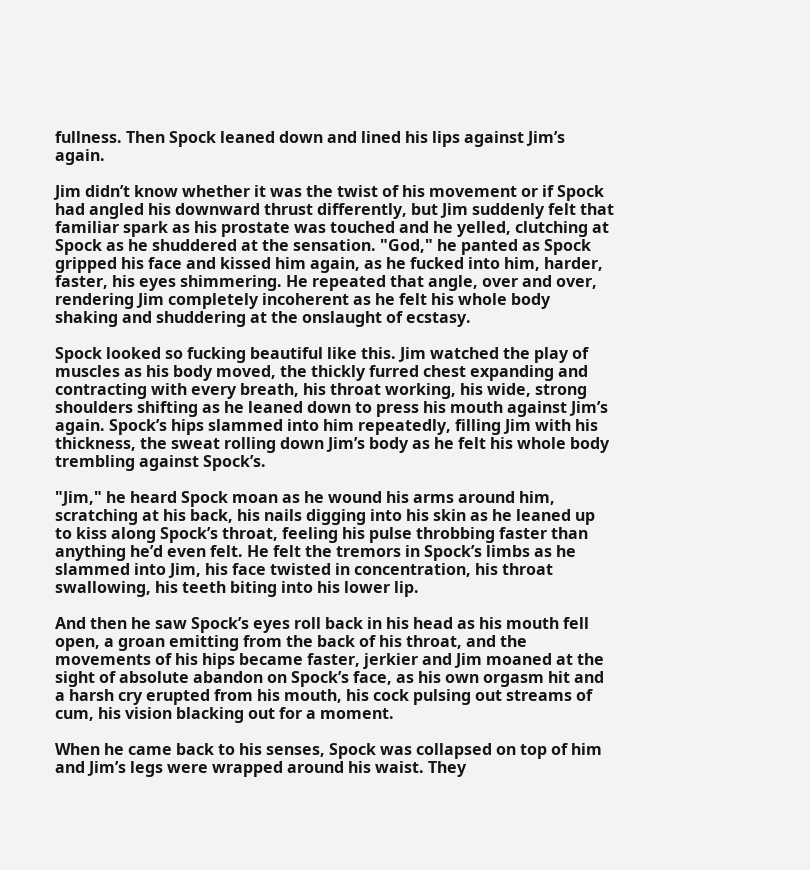fullness. Then Spock leaned down and lined his lips against Jim’s again.

Jim didn’t know whether it was the twist of his movement or if Spock had angled his downward thrust differently, but Jim suddenly felt that familiar spark as his prostate was touched and he yelled, clutching at Spock as he shuddered at the sensation. "God," he panted as Spock gripped his face and kissed him again, as he fucked into him, harder, faster, his eyes shimmering. He repeated that angle, over and over, rendering Jim completely incoherent as he felt his whole body shaking and shuddering at the onslaught of ecstasy.

Spock looked so fucking beautiful like this. Jim watched the play of muscles as his body moved, the thickly furred chest expanding and contracting with every breath, his throat working, his wide, strong shoulders shifting as he leaned down to press his mouth against Jim’s again. Spock’s hips slammed into him repeatedly, filling Jim with his thickness, the sweat rolling down Jim’s body as he felt his whole body trembling against Spock’s.

"Jim," he heard Spock moan as he wound his arms around him, scratching at his back, his nails digging into his skin as he leaned up to kiss along Spock’s throat, feeling his pulse throbbing faster than anything he’d even felt. He felt the tremors in Spock’s limbs as he slammed into Jim, his face twisted in concentration, his throat swallowing, his teeth biting into his lower lip.

And then he saw Spock’s eyes roll back in his head as his mouth fell open, a groan emitting from the back of his throat, and the movements of his hips became faster, jerkier and Jim moaned at the sight of absolute abandon on Spock’s face, as his own orgasm hit and a harsh cry erupted from his mouth, his cock pulsing out streams of cum, his vision blacking out for a moment.

When he came back to his senses, Spock was collapsed on top of him and Jim’s legs were wrapped around his waist. They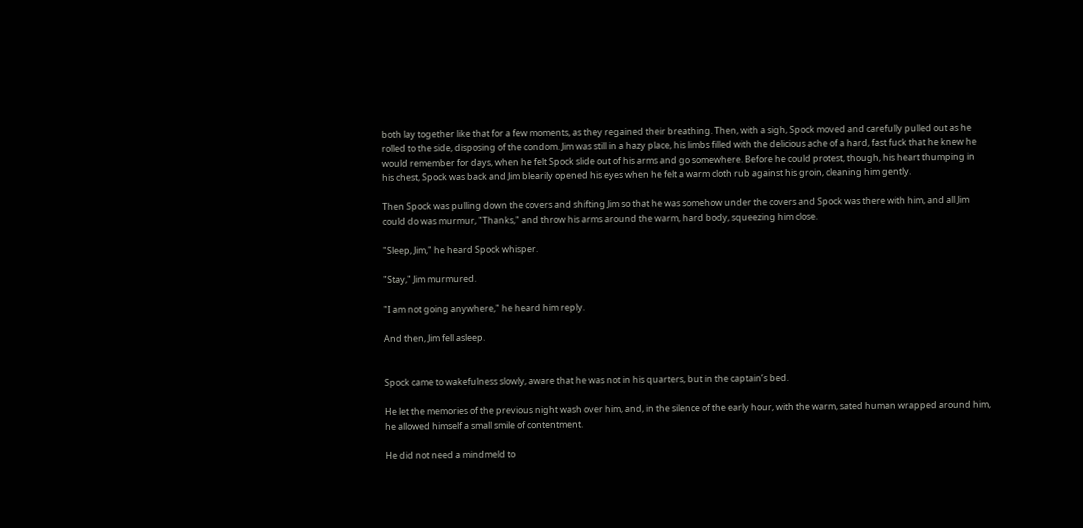both lay together like that for a few moments, as they regained their breathing. Then, with a sigh, Spock moved and carefully pulled out as he rolled to the side, disposing of the condom. Jim was still in a hazy place, his limbs filled with the delicious ache of a hard, fast fuck that he knew he would remember for days, when he felt Spock slide out of his arms and go somewhere. Before he could protest, though, his heart thumping in his chest, Spock was back and Jim blearily opened his eyes when he felt a warm cloth rub against his groin, cleaning him gently.

Then Spock was pulling down the covers and shifting Jim so that he was somehow under the covers and Spock was there with him, and all Jim could do was murmur, "Thanks," and throw his arms around the warm, hard body, squeezing him close.

"Sleep, Jim," he heard Spock whisper.

"Stay," Jim murmured.

"I am not going anywhere," he heard him reply.

And then, Jim fell asleep.


Spock came to wakefulness slowly, aware that he was not in his quarters, but in the captain’s bed.

He let the memories of the previous night wash over him, and, in the silence of the early hour, with the warm, sated human wrapped around him, he allowed himself a small smile of contentment.

He did not need a mindmeld to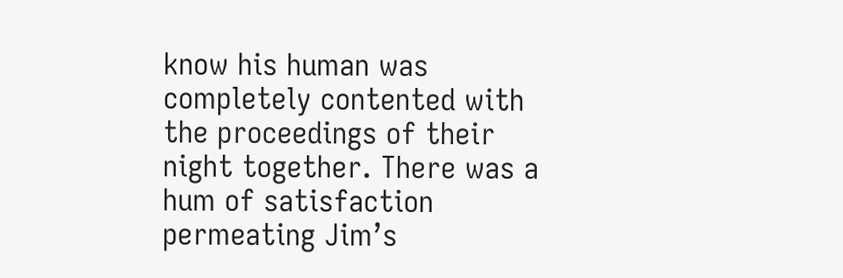know his human was completely contented with the proceedings of their night together. There was a hum of satisfaction permeating Jim’s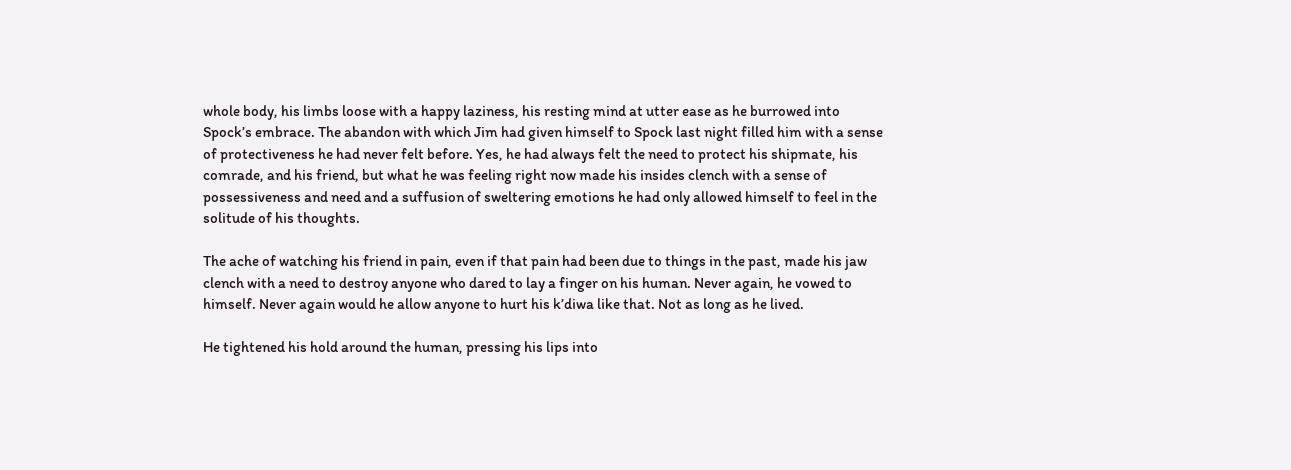whole body, his limbs loose with a happy laziness, his resting mind at utter ease as he burrowed into Spock’s embrace. The abandon with which Jim had given himself to Spock last night filled him with a sense of protectiveness he had never felt before. Yes, he had always felt the need to protect his shipmate, his comrade, and his friend, but what he was feeling right now made his insides clench with a sense of possessiveness and need and a suffusion of sweltering emotions he had only allowed himself to feel in the solitude of his thoughts.

The ache of watching his friend in pain, even if that pain had been due to things in the past, made his jaw clench with a need to destroy anyone who dared to lay a finger on his human. Never again, he vowed to himself. Never again would he allow anyone to hurt his k’diwa like that. Not as long as he lived.

He tightened his hold around the human, pressing his lips into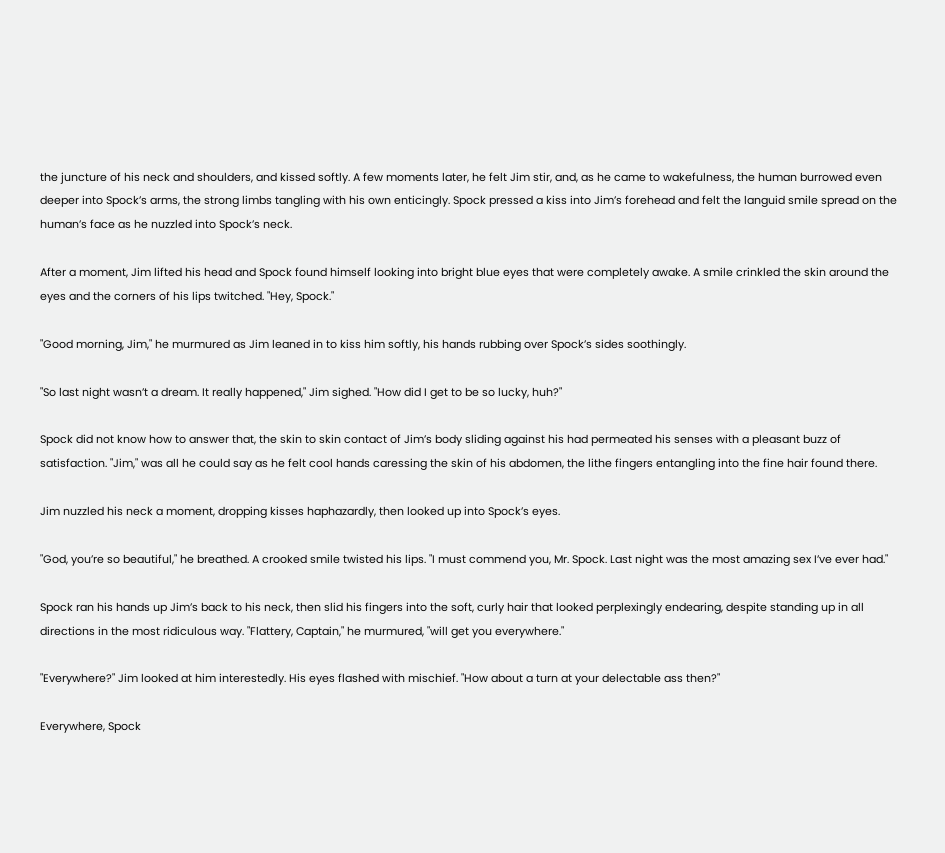the juncture of his neck and shoulders, and kissed softly. A few moments later, he felt Jim stir, and, as he came to wakefulness, the human burrowed even deeper into Spock’s arms, the strong limbs tangling with his own enticingly. Spock pressed a kiss into Jim’s forehead and felt the languid smile spread on the human’s face as he nuzzled into Spock’s neck.

After a moment, Jim lifted his head and Spock found himself looking into bright blue eyes that were completely awake. A smile crinkled the skin around the eyes and the corners of his lips twitched. "Hey, Spock."

"Good morning, Jim," he murmured as Jim leaned in to kiss him softly, his hands rubbing over Spock’s sides soothingly.

"So last night wasn’t a dream. It really happened," Jim sighed. "How did I get to be so lucky, huh?"

Spock did not know how to answer that, the skin to skin contact of Jim’s body sliding against his had permeated his senses with a pleasant buzz of satisfaction. "Jim," was all he could say as he felt cool hands caressing the skin of his abdomen, the lithe fingers entangling into the fine hair found there.

Jim nuzzled his neck a moment, dropping kisses haphazardly, then looked up into Spock’s eyes.

"God, you’re so beautiful," he breathed. A crooked smile twisted his lips. "I must commend you, Mr. Spock. Last night was the most amazing sex I’ve ever had."

Spock ran his hands up Jim’s back to his neck, then slid his fingers into the soft, curly hair that looked perplexingly endearing, despite standing up in all directions in the most ridiculous way. "Flattery, Captain," he murmured, "will get you everywhere."

"Everywhere?" Jim looked at him interestedly. His eyes flashed with mischief. "How about a turn at your delectable ass then?"

Everywhere, Spock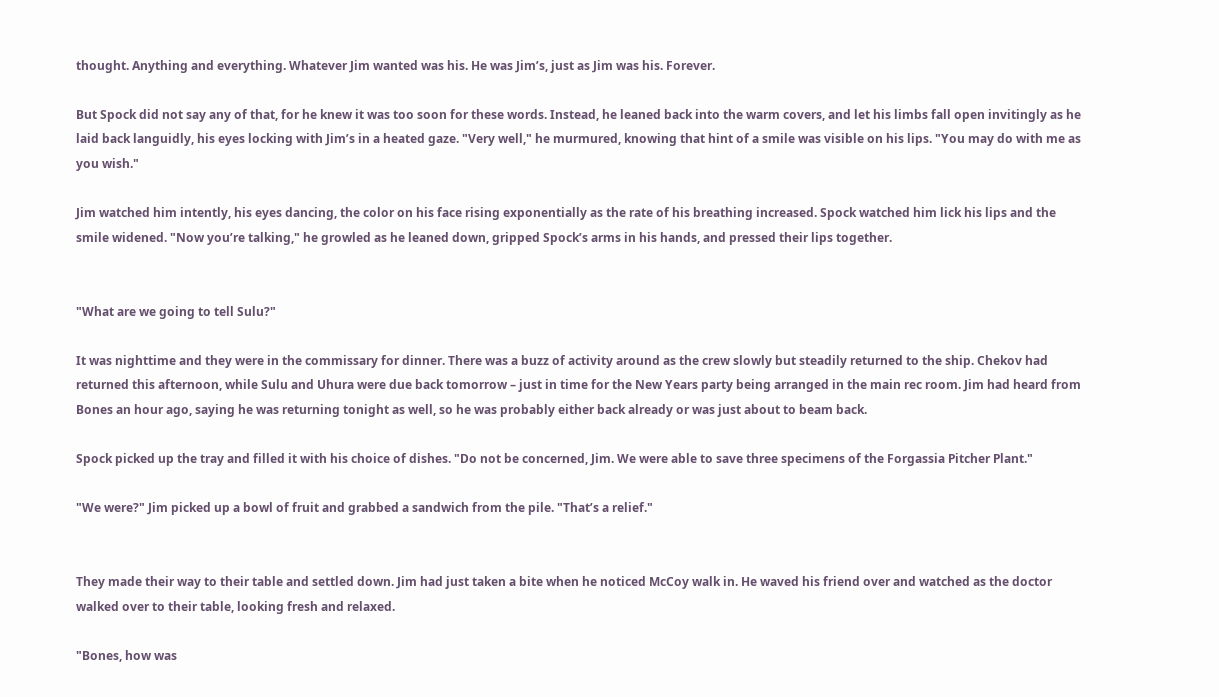thought. Anything and everything. Whatever Jim wanted was his. He was Jim’s, just as Jim was his. Forever.

But Spock did not say any of that, for he knew it was too soon for these words. Instead, he leaned back into the warm covers, and let his limbs fall open invitingly as he laid back languidly, his eyes locking with Jim’s in a heated gaze. "Very well," he murmured, knowing that hint of a smile was visible on his lips. "You may do with me as you wish."

Jim watched him intently, his eyes dancing, the color on his face rising exponentially as the rate of his breathing increased. Spock watched him lick his lips and the smile widened. "Now you’re talking," he growled as he leaned down, gripped Spock’s arms in his hands, and pressed their lips together.


"What are we going to tell Sulu?"

It was nighttime and they were in the commissary for dinner. There was a buzz of activity around as the crew slowly but steadily returned to the ship. Chekov had returned this afternoon, while Sulu and Uhura were due back tomorrow – just in time for the New Years party being arranged in the main rec room. Jim had heard from Bones an hour ago, saying he was returning tonight as well, so he was probably either back already or was just about to beam back.

Spock picked up the tray and filled it with his choice of dishes. "Do not be concerned, Jim. We were able to save three specimens of the Forgassia Pitcher Plant."

"We were?" Jim picked up a bowl of fruit and grabbed a sandwich from the pile. "That’s a relief."


They made their way to their table and settled down. Jim had just taken a bite when he noticed McCoy walk in. He waved his friend over and watched as the doctor walked over to their table, looking fresh and relaxed.

"Bones, how was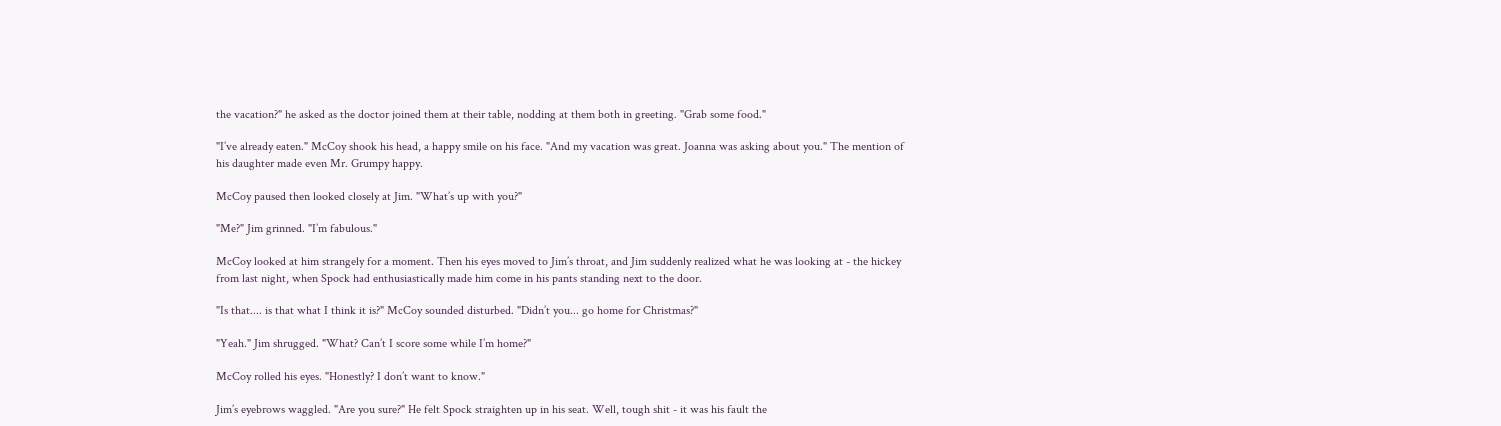the vacation?" he asked as the doctor joined them at their table, nodding at them both in greeting. "Grab some food."

"I’ve already eaten." McCoy shook his head, a happy smile on his face. "And my vacation was great. Joanna was asking about you." The mention of his daughter made even Mr. Grumpy happy.

McCoy paused then looked closely at Jim. "What’s up with you?"

"Me?" Jim grinned. "I’m fabulous."

McCoy looked at him strangely for a moment. Then his eyes moved to Jim’s throat, and Jim suddenly realized what he was looking at - the hickey from last night, when Spock had enthusiastically made him come in his pants standing next to the door.

"Is that.... is that what I think it is?" McCoy sounded disturbed. "Didn’t you... go home for Christmas?"

"Yeah." Jim shrugged. "What? Can’t I score some while I’m home?"

McCoy rolled his eyes. "Honestly? I don’t want to know."

Jim’s eyebrows waggled. "Are you sure?" He felt Spock straighten up in his seat. Well, tough shit - it was his fault the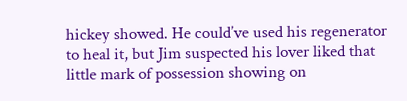hickey showed. He could’ve used his regenerator to heal it, but Jim suspected his lover liked that little mark of possession showing on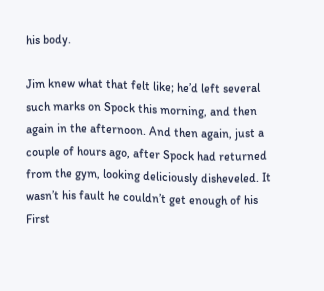his body.

Jim knew what that felt like; he’d left several such marks on Spock this morning, and then again in the afternoon. And then again, just a couple of hours ago, after Spock had returned from the gym, looking deliciously disheveled. It wasn’t his fault he couldn’t get enough of his First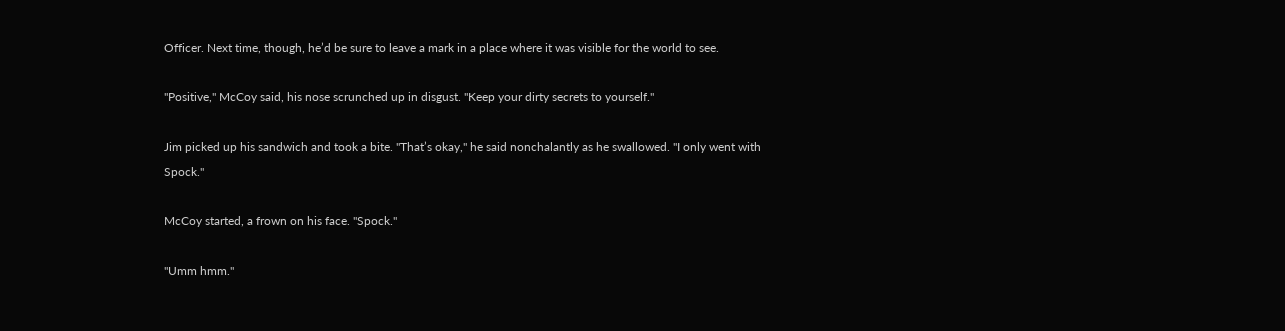Officer. Next time, though, he’d be sure to leave a mark in a place where it was visible for the world to see.

"Positive," McCoy said, his nose scrunched up in disgust. "Keep your dirty secrets to yourself."

Jim picked up his sandwich and took a bite. "That’s okay," he said nonchalantly as he swallowed. "I only went with Spock."

McCoy started, a frown on his face. "Spock."

"Umm hmm."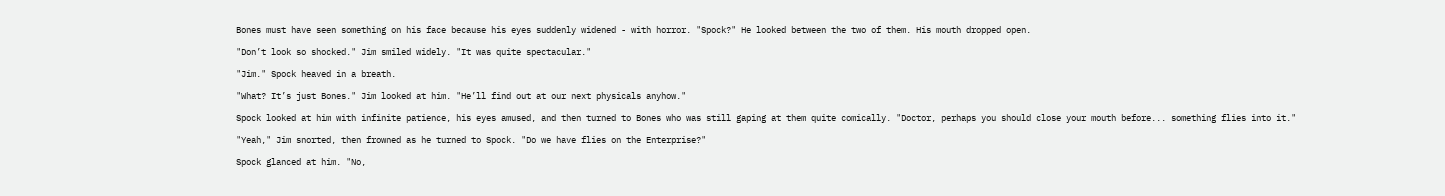Bones must have seen something on his face because his eyes suddenly widened - with horror. "Spock?" He looked between the two of them. His mouth dropped open.

"Don’t look so shocked." Jim smiled widely. "It was quite spectacular."

"Jim." Spock heaved in a breath.

"What? It’s just Bones." Jim looked at him. "He’ll find out at our next physicals anyhow."

Spock looked at him with infinite patience, his eyes amused, and then turned to Bones who was still gaping at them quite comically. "Doctor, perhaps you should close your mouth before... something flies into it."

"Yeah," Jim snorted, then frowned as he turned to Spock. "Do we have flies on the Enterprise?"

Spock glanced at him. "No,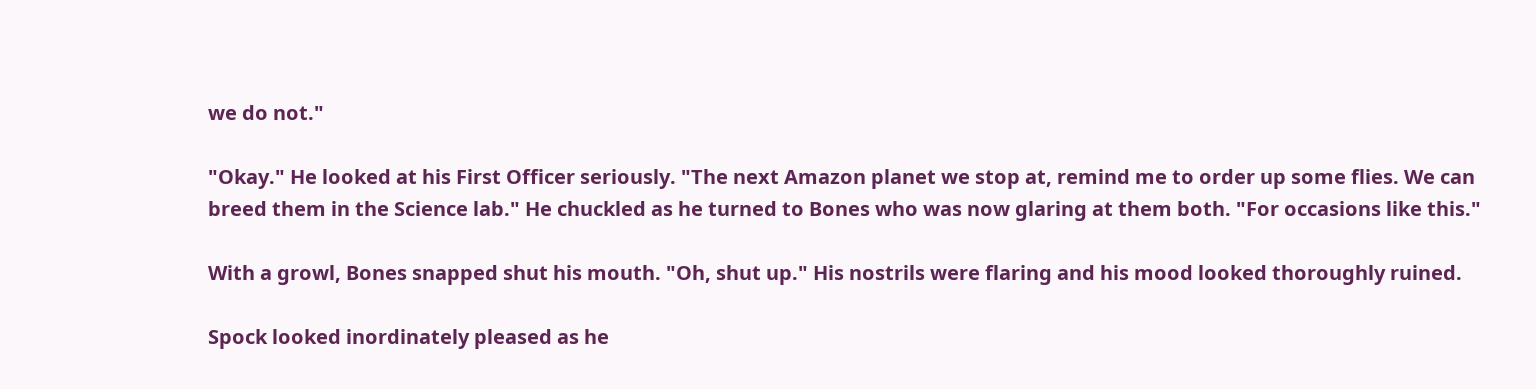we do not."

"Okay." He looked at his First Officer seriously. "The next Amazon planet we stop at, remind me to order up some flies. We can breed them in the Science lab." He chuckled as he turned to Bones who was now glaring at them both. "For occasions like this."

With a growl, Bones snapped shut his mouth. "Oh, shut up." His nostrils were flaring and his mood looked thoroughly ruined.

Spock looked inordinately pleased as he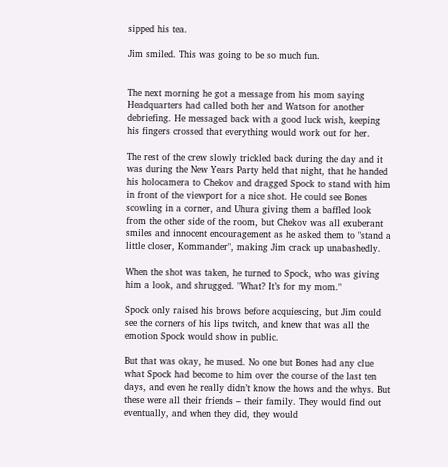sipped his tea.

Jim smiled. This was going to be so much fun.


The next morning he got a message from his mom saying Headquarters had called both her and Watson for another debriefing. He messaged back with a good luck wish, keeping his fingers crossed that everything would work out for her.

The rest of the crew slowly trickled back during the day and it was during the New Years Party held that night, that he handed his holocamera to Chekov and dragged Spock to stand with him in front of the viewport for a nice shot. He could see Bones scowling in a corner, and Uhura giving them a baffled look from the other side of the room, but Chekov was all exuberant smiles and innocent encouragement as he asked them to "stand a little closer, Kommander", making Jim crack up unabashedly.

When the shot was taken, he turned to Spock, who was giving him a look, and shrugged. "What? It’s for my mom."

Spock only raised his brows before acquiescing, but Jim could see the corners of his lips twitch, and knew that was all the emotion Spock would show in public.

But that was okay, he mused. No one but Bones had any clue what Spock had become to him over the course of the last ten days, and even he really didn’t know the hows and the whys. But these were all their friends – their family. They would find out eventually, and when they did, they would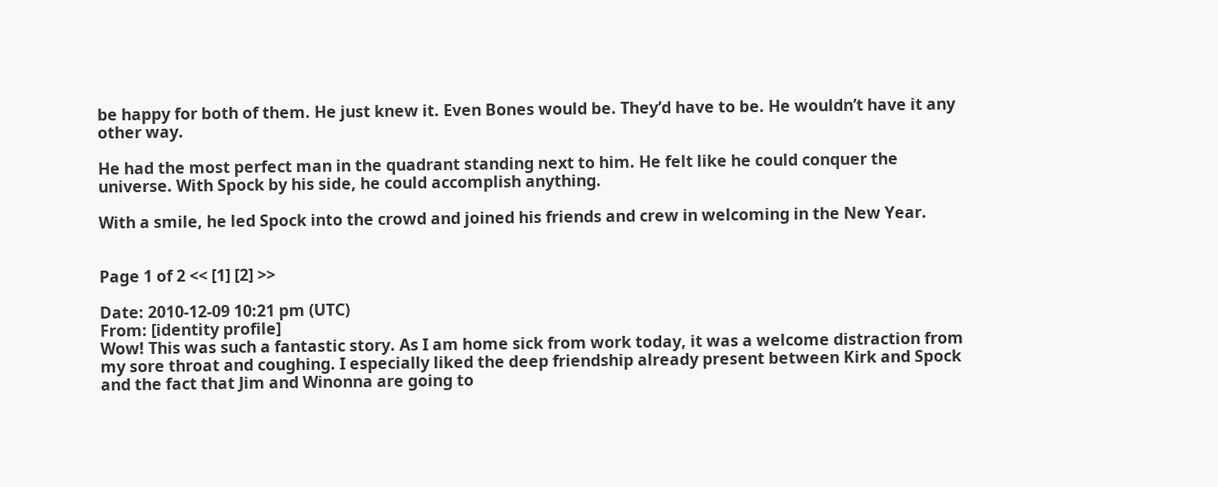be happy for both of them. He just knew it. Even Bones would be. They’d have to be. He wouldn’t have it any other way.

He had the most perfect man in the quadrant standing next to him. He felt like he could conquer the universe. With Spock by his side, he could accomplish anything.

With a smile, he led Spock into the crowd and joined his friends and crew in welcoming in the New Year.


Page 1 of 2 << [1] [2] >>

Date: 2010-12-09 10:21 pm (UTC)
From: [identity profile]
Wow! This was such a fantastic story. As I am home sick from work today, it was a welcome distraction from my sore throat and coughing. I especially liked the deep friendship already present between Kirk and Spock and the fact that Jim and Winonna are going to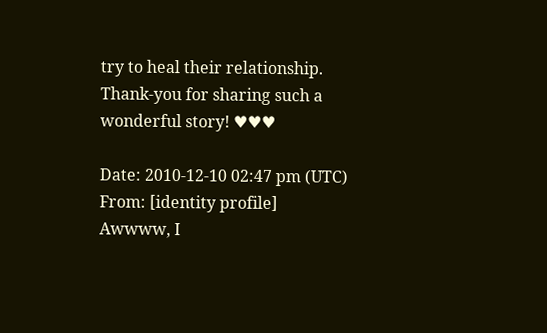try to heal their relationship. Thank-you for sharing such a wonderful story! ♥♥♥

Date: 2010-12-10 02:47 pm (UTC)
From: [identity profile]
Awwww, I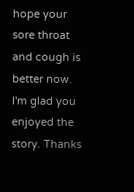hope your sore throat and cough is better now. I'm glad you enjoyed the story. Thanks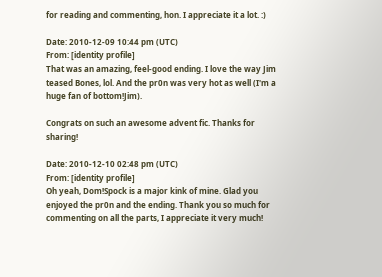for reading and commenting, hon. I appreciate it a lot. :)

Date: 2010-12-09 10:44 pm (UTC)
From: [identity profile]
That was an amazing, feel-good ending. I love the way Jim teased Bones, lol. And the pr0n was very hot as well (I'm a huge fan of bottom!Jim).

Congrats on such an awesome advent fic. Thanks for sharing!

Date: 2010-12-10 02:48 pm (UTC)
From: [identity profile]
Oh yeah, Dom!Spock is a major kink of mine. Glad you enjoyed the pr0n and the ending. Thank you so much for commenting on all the parts, I appreciate it very much!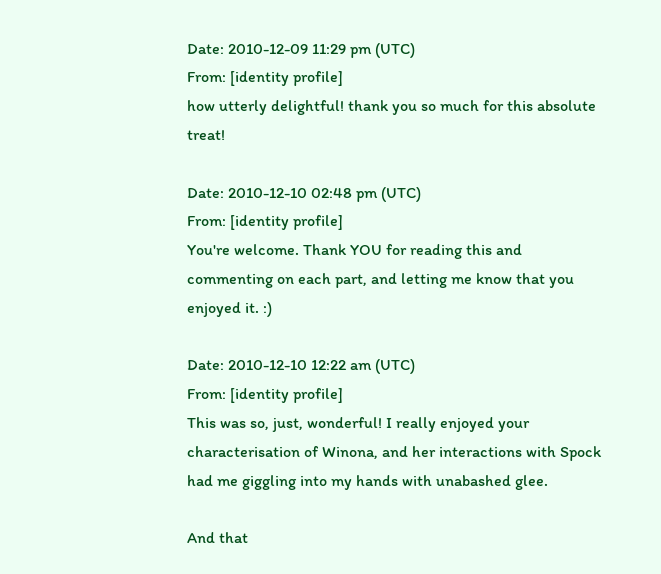Date: 2010-12-09 11:29 pm (UTC)
From: [identity profile]
how utterly delightful! thank you so much for this absolute treat!

Date: 2010-12-10 02:48 pm (UTC)
From: [identity profile]
You're welcome. Thank YOU for reading this and commenting on each part, and letting me know that you enjoyed it. :)

Date: 2010-12-10 12:22 am (UTC)
From: [identity profile]
This was so, just, wonderful! I really enjoyed your characterisation of Winona, and her interactions with Spock had me giggling into my hands with unabashed glee.

And that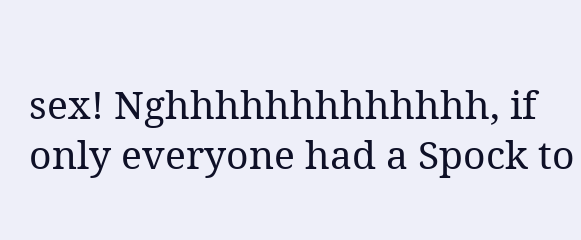sex! Nghhhhhhhhhhhhh, if only everyone had a Spock to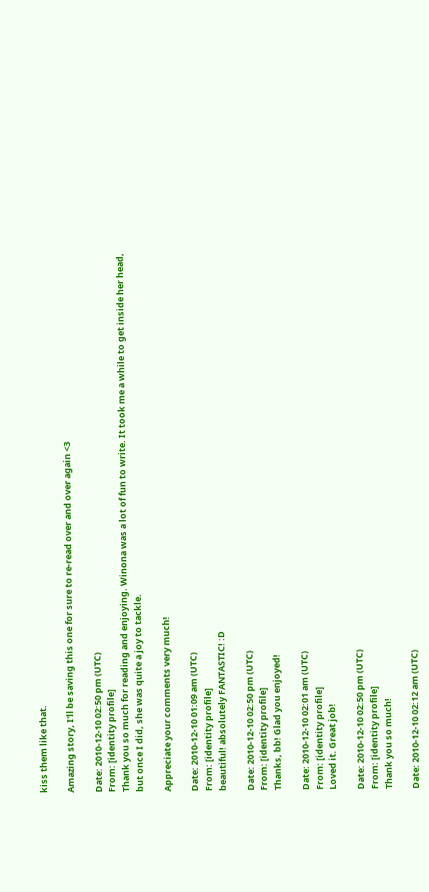kiss them like that.

Amazing story, I'll be saving this one for sure to re-read over and over again <3

Date: 2010-12-10 02:50 pm (UTC)
From: [identity profile]
Thank you so much for reading and enjoying. Winona was a lot of fun to write. It took me a while to get inside her head, but once I did, she was quite a joy to tackle.

Appreciate your comments very much!

Date: 2010-12-10 01:09 am (UTC)
From: [identity profile]
beautiful! absolutely FANTASTIC! :D

Date: 2010-12-10 02:50 pm (UTC)
From: [identity profile]
Thanks, bb! Glad you enjoyed!

Date: 2010-12-10 02:01 am (UTC)
From: [identity profile]
Loved it. Great job!

Date: 2010-12-10 02:50 pm (UTC)
From: [identity profile]
Thank you so much!

Date: 2010-12-10 02:12 am (UTC)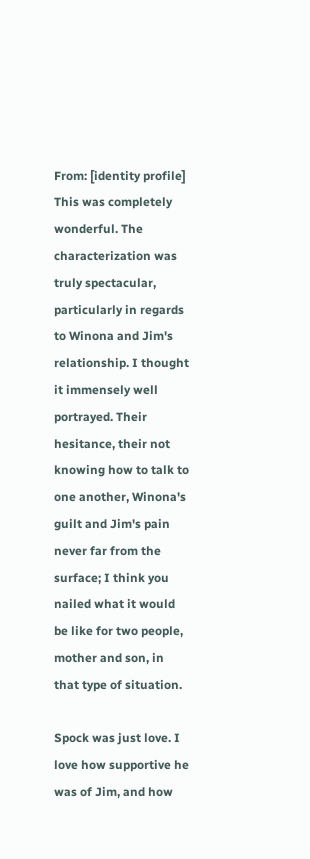From: [identity profile]
This was completely wonderful. The characterization was truly spectacular, particularly in regards to Winona and Jim's relationship. I thought it immensely well portrayed. Their hesitance, their not knowing how to talk to one another, Winona's guilt and Jim's pain never far from the surface; I think you nailed what it would be like for two people, mother and son, in that type of situation.

Spock was just love. I love how supportive he was of Jim, and how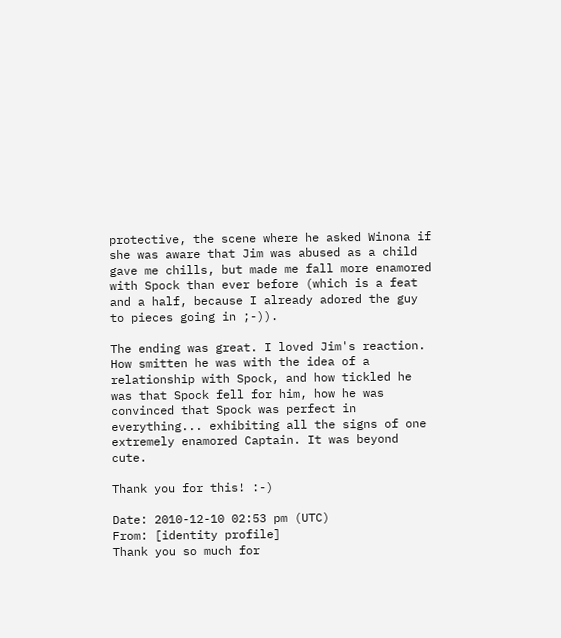protective, the scene where he asked Winona if she was aware that Jim was abused as a child gave me chills, but made me fall more enamored with Spock than ever before (which is a feat and a half, because I already adored the guy to pieces going in ;-)).

The ending was great. I loved Jim's reaction. How smitten he was with the idea of a relationship with Spock, and how tickled he was that Spock fell for him, how he was convinced that Spock was perfect in everything... exhibiting all the signs of one extremely enamored Captain. It was beyond cute.

Thank you for this! :-)

Date: 2010-12-10 02:53 pm (UTC)
From: [identity profile]
Thank you so much for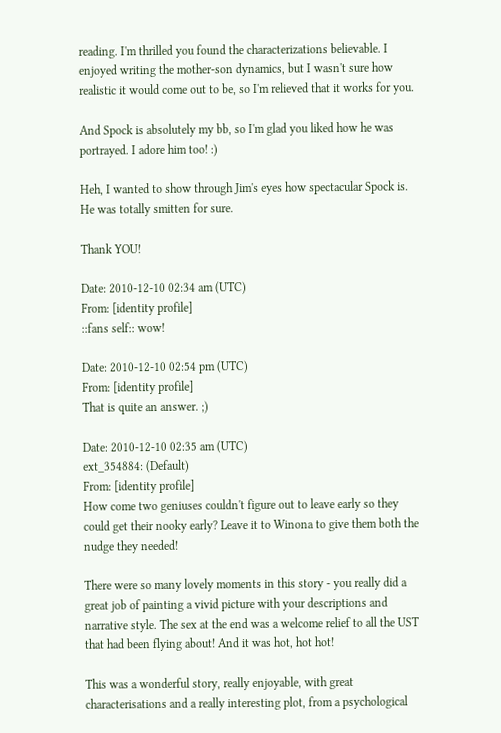reading. I'm thrilled you found the characterizations believable. I enjoyed writing the mother-son dynamics, but I wasn't sure how realistic it would come out to be, so I'm relieved that it works for you.

And Spock is absolutely my bb, so I'm glad you liked how he was portrayed. I adore him too! :)

Heh, I wanted to show through Jim's eyes how spectacular Spock is. He was totally smitten for sure.

Thank YOU!

Date: 2010-12-10 02:34 am (UTC)
From: [identity profile]
::fans self:: wow!

Date: 2010-12-10 02:54 pm (UTC)
From: [identity profile]
That is quite an answer. ;)

Date: 2010-12-10 02:35 am (UTC)
ext_354884: (Default)
From: [identity profile]
How come two geniuses couldn't figure out to leave early so they could get their nooky early? Leave it to Winona to give them both the nudge they needed!

There were so many lovely moments in this story - you really did a great job of painting a vivid picture with your descriptions and narrative style. The sex at the end was a welcome relief to all the UST that had been flying about! And it was hot, hot hot!

This was a wonderful story, really enjoyable, with great characterisations and a really interesting plot, from a psychological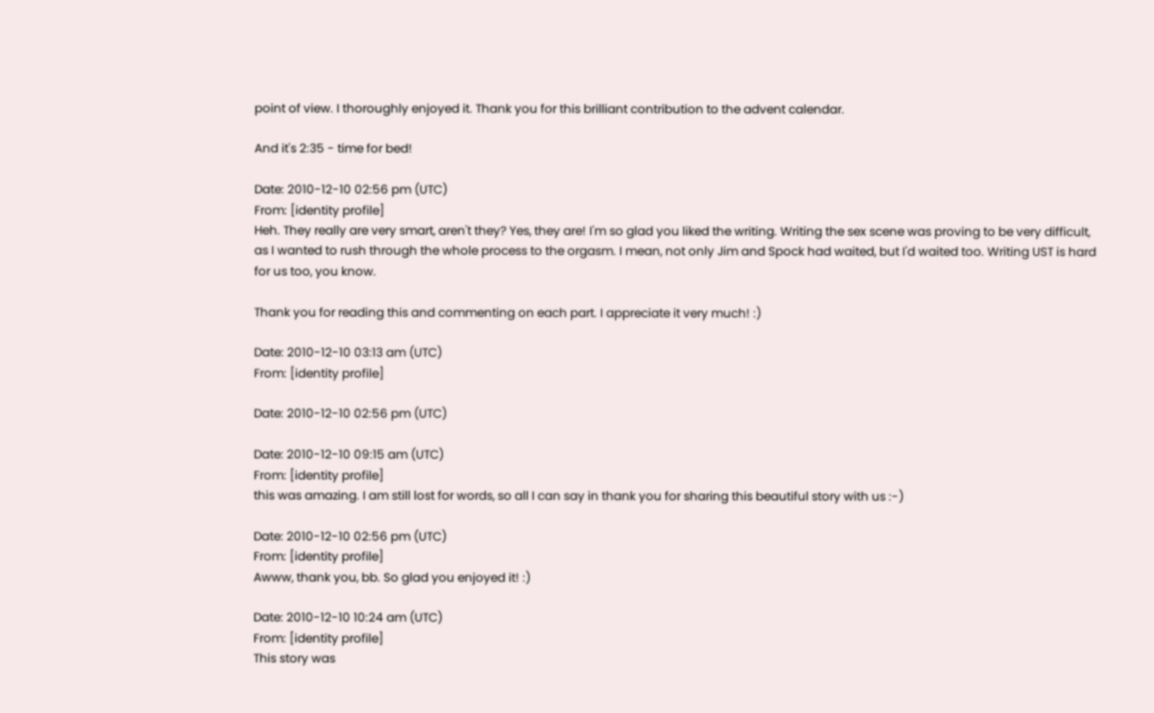point of view. I thoroughly enjoyed it. Thank you for this brilliant contribution to the advent calendar.

And it's 2:35 - time for bed!

Date: 2010-12-10 02:56 pm (UTC)
From: [identity profile]
Heh. They really are very smart, aren't they? Yes, they are! I'm so glad you liked the writing. Writing the sex scene was proving to be very difficult, as I wanted to rush through the whole process to the orgasm. I mean, not only Jim and Spock had waited, but I'd waited too. Writing UST is hard for us too, you know.

Thank you for reading this and commenting on each part. I appreciate it very much! :)

Date: 2010-12-10 03:13 am (UTC)
From: [identity profile]

Date: 2010-12-10 02:56 pm (UTC)

Date: 2010-12-10 09:15 am (UTC)
From: [identity profile]
this was amazing. I am still lost for words, so all I can say in thank you for sharing this beautiful story with us :-)

Date: 2010-12-10 02:56 pm (UTC)
From: [identity profile]
Awww, thank you, bb. So glad you enjoyed it! :)

Date: 2010-12-10 10:24 am (UTC)
From: [identity profile]
This story was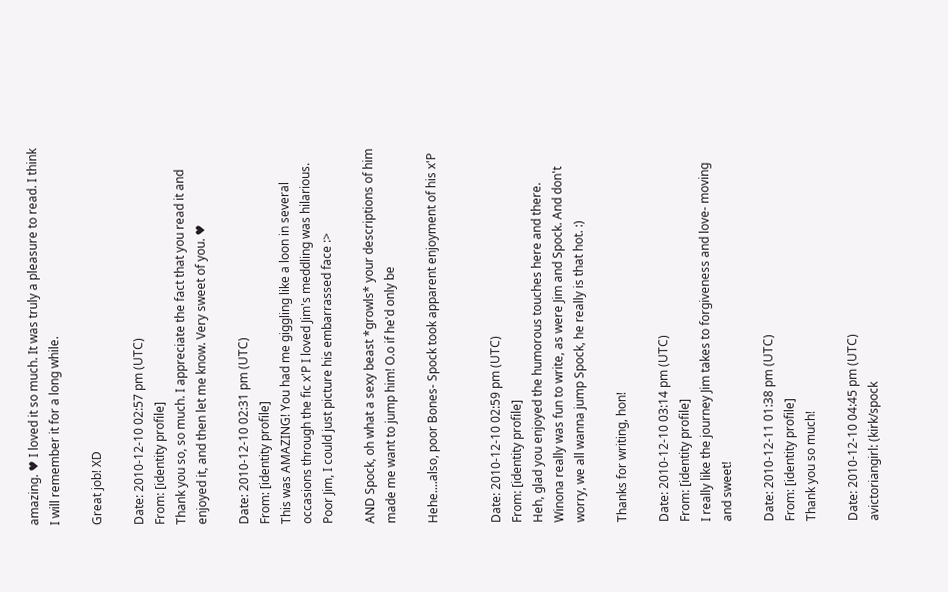amazing. ♥ I loved it so much. It was truly a pleasure to read. I think I will remember it for a long while.

Great job! XD

Date: 2010-12-10 02:57 pm (UTC)
From: [identity profile]
Thank you so, so much. I appreciate the fact that you read it and enjoyed it, and then let me know. Very sweet of you. ♥

Date: 2010-12-10 02:31 pm (UTC)
From: [identity profile]
This was AMAZING! You had me giggling like a loon in several occasions through the fic x'P I loved Jim's meddling was hilarious. Poor Jim, I could just picture his embarrassed face :>

AND Spock, oh what a sexy beast *growls* your descriptions of him made me want to jump him! O.o if he'd only be

Hehe....also, poor Bones- Spock took apparent enjoyment of his x'P


Date: 2010-12-10 02:59 pm (UTC)
From: [identity profile]
Heh, glad you enjoyed the humorous touches here and there. Winona really was fun to write, as were Jim and Spock. And don't worry, we all wanna jump Spock, he really is that hot. :)

Thanks for writing, hon!

Date: 2010-12-10 03:14 pm (UTC)
From: [identity profile]
I really like the journey Jim takes to forgiveness and love- moving and sweet!

Date: 2010-12-11 01:38 pm (UTC)
From: [identity profile]
Thank you so much!

Date: 2010-12-10 04:45 pm (UTC)
avictoriangirl: (kirk/spock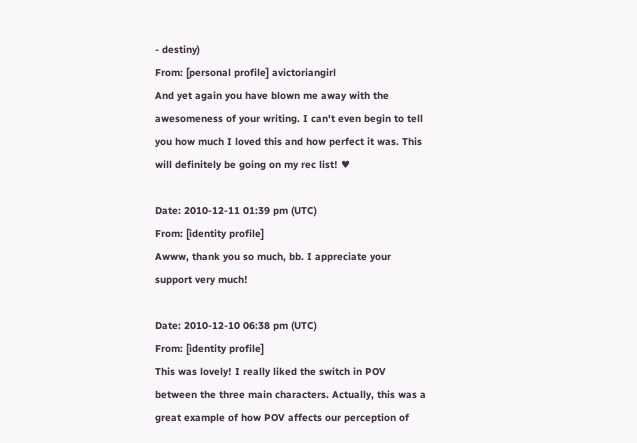- destiny)
From: [personal profile] avictoriangirl
And yet again you have blown me away with the awesomeness of your writing. I can't even begin to tell you how much I loved this and how perfect it was. This will definitely be going on my rec list! ♥

Date: 2010-12-11 01:39 pm (UTC)
From: [identity profile]
Awww, thank you so much, bb. I appreciate your support very much!

Date: 2010-12-10 06:38 pm (UTC)
From: [identity profile]
This was lovely! I really liked the switch in POV between the three main characters. Actually, this was a great example of how POV affects our perception of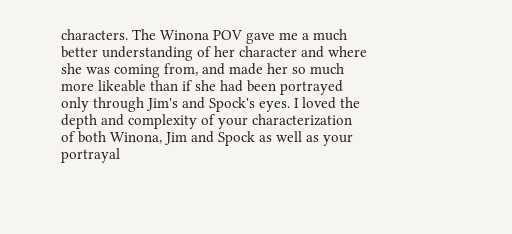characters. The Winona POV gave me a much better understanding of her character and where she was coming from, and made her so much more likeable than if she had been portrayed only through Jim's and Spock's eyes. I loved the depth and complexity of your characterization of both Winona, Jim and Spock as well as your portrayal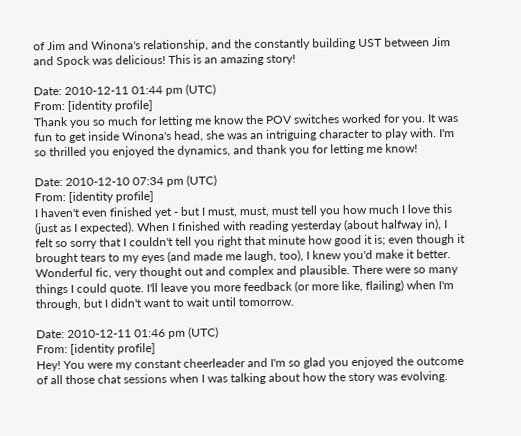of Jim and Winona's relationship, and the constantly building UST between Jim and Spock was delicious! This is an amazing story!

Date: 2010-12-11 01:44 pm (UTC)
From: [identity profile]
Thank you so much for letting me know the POV switches worked for you. It was fun to get inside Winona's head, she was an intriguing character to play with. I'm so thrilled you enjoyed the dynamics, and thank you for letting me know!

Date: 2010-12-10 07:34 pm (UTC)
From: [identity profile]
I haven't even finished yet - but I must, must, must tell you how much I love this (just as I expected). When I finished with reading yesterday (about halfway in), I felt so sorry that I couldn't tell you right that minute how good it is; even though it brought tears to my eyes (and made me laugh, too), I knew you'd make it better. Wonderful fic, very thought out and complex and plausible. There were so many things I could quote. I'll leave you more feedback (or more like, flailing) when I'm through, but I didn't want to wait until tomorrow.

Date: 2010-12-11 01:46 pm (UTC)
From: [identity profile]
Hey! You were my constant cheerleader and I'm so glad you enjoyed the outcome of all those chat sessions when I was talking about how the story was evolving.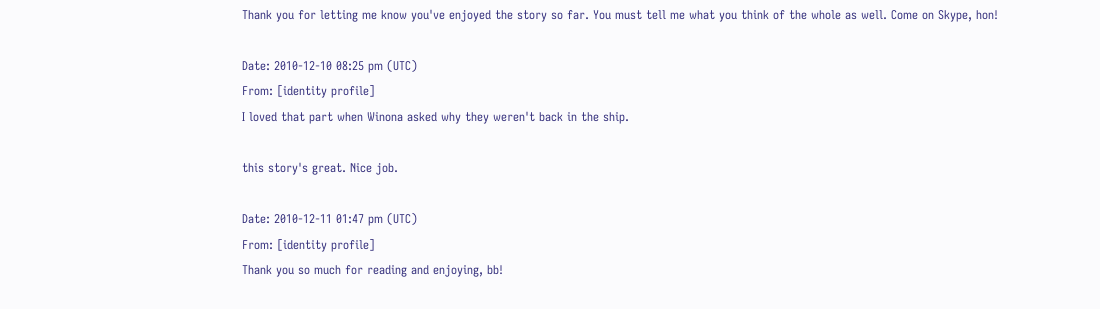Thank you for letting me know you've enjoyed the story so far. You must tell me what you think of the whole as well. Come on Skype, hon!

Date: 2010-12-10 08:25 pm (UTC)
From: [identity profile]
I loved that part when Winona asked why they weren't back in the ship.

this story's great. Nice job.

Date: 2010-12-11 01:47 pm (UTC)
From: [identity profile]
Thank you so much for reading and enjoying, bb!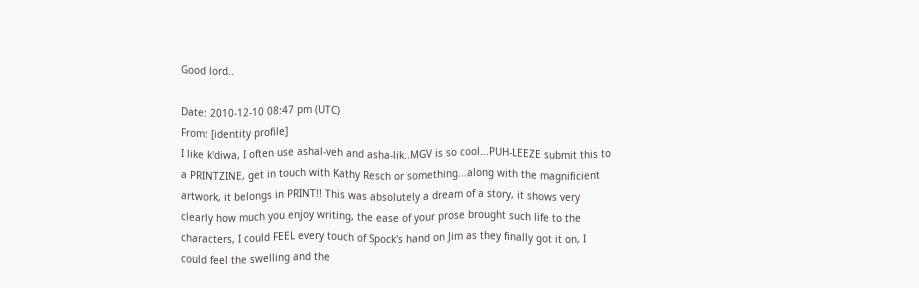Good lord..

Date: 2010-12-10 08:47 pm (UTC)
From: [identity profile]
I like k'diwa, I often use ashal-veh and asha-lik..MGV is so cool...PUH-LEEZE submit this to a PRINTZINE, get in touch with Kathy Resch or something...along with the magnificient artwork, it belongs in PRINT!! This was absolutely a dream of a story, it shows very clearly how much you enjoy writing, the ease of your prose brought such life to the characters, I could FEEL every touch of Spock's hand on Jim as they finally got it on, I could feel the swelling and the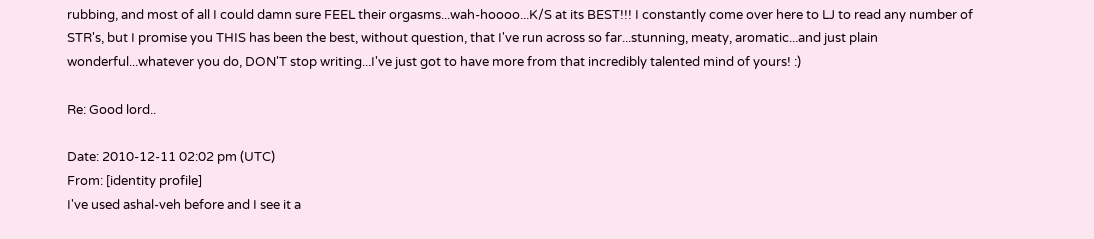rubbing, and most of all I could damn sure FEEL their orgasms...wah-hoooo...K/S at its BEST!!! I constantly come over here to LJ to read any number of STR's, but I promise you THIS has been the best, without question, that I've run across so far...stunning, meaty, aromatic...and just plain wonderful...whatever you do, DON'T stop writing...I've just got to have more from that incredibly talented mind of yours! :)

Re: Good lord..

Date: 2010-12-11 02:02 pm (UTC)
From: [identity profile]
I've used ashal-veh before and I see it a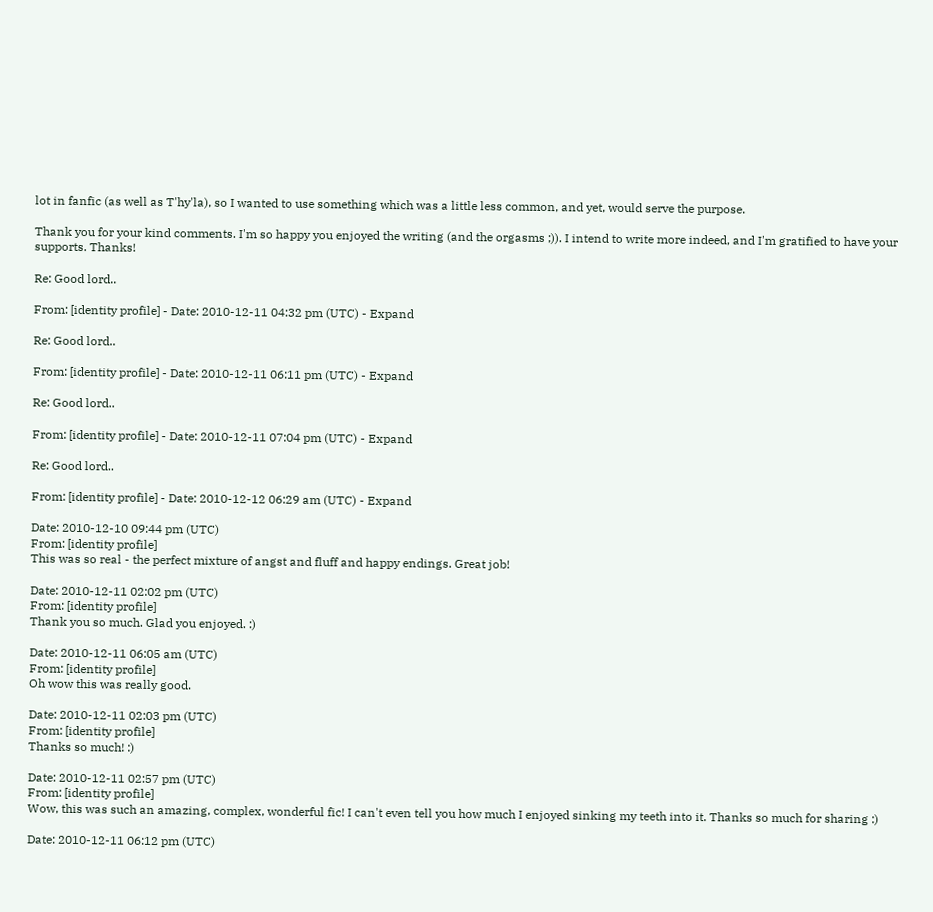lot in fanfic (as well as T'hy'la), so I wanted to use something which was a little less common, and yet, would serve the purpose.

Thank you for your kind comments. I'm so happy you enjoyed the writing (and the orgasms ;)). I intend to write more indeed, and I'm gratified to have your supports. Thanks!

Re: Good lord..

From: [identity profile] - Date: 2010-12-11 04:32 pm (UTC) - Expand

Re: Good lord..

From: [identity profile] - Date: 2010-12-11 06:11 pm (UTC) - Expand

Re: Good lord..

From: [identity profile] - Date: 2010-12-11 07:04 pm (UTC) - Expand

Re: Good lord..

From: [identity profile] - Date: 2010-12-12 06:29 am (UTC) - Expand

Date: 2010-12-10 09:44 pm (UTC)
From: [identity profile]
This was so real - the perfect mixture of angst and fluff and happy endings. Great job!

Date: 2010-12-11 02:02 pm (UTC)
From: [identity profile]
Thank you so much. Glad you enjoyed. :)

Date: 2010-12-11 06:05 am (UTC)
From: [identity profile]
Oh wow this was really good.

Date: 2010-12-11 02:03 pm (UTC)
From: [identity profile]
Thanks so much! :)

Date: 2010-12-11 02:57 pm (UTC)
From: [identity profile]
Wow, this was such an amazing, complex, wonderful fic! I can't even tell you how much I enjoyed sinking my teeth into it. Thanks so much for sharing :)

Date: 2010-12-11 06:12 pm (UTC)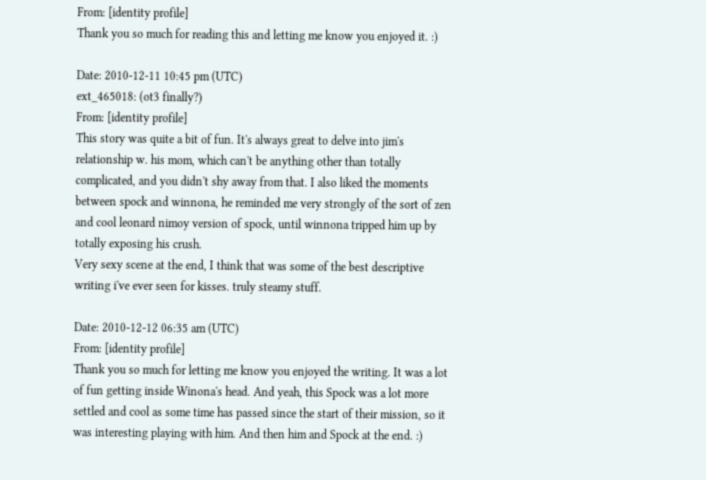From: [identity profile]
Thank you so much for reading this and letting me know you enjoyed it. :)

Date: 2010-12-11 10:45 pm (UTC)
ext_465018: (ot3 finally?)
From: [identity profile]
This story was quite a bit of fun. It's always great to delve into jim's relationship w. his mom, which can't be anything other than totally complicated, and you didn't shy away from that. I also liked the moments between spock and winnona, he reminded me very strongly of the sort of zen and cool leonard nimoy version of spock, until winnona tripped him up by totally exposing his crush.
Very sexy scene at the end, I think that was some of the best descriptive writing i've ever seen for kisses. truly steamy stuff.

Date: 2010-12-12 06:35 am (UTC)
From: [identity profile]
Thank you so much for letting me know you enjoyed the writing. It was a lot of fun getting inside Winona's head. And yeah, this Spock was a lot more settled and cool as some time has passed since the start of their mission, so it was interesting playing with him. And then him and Spock at the end. :)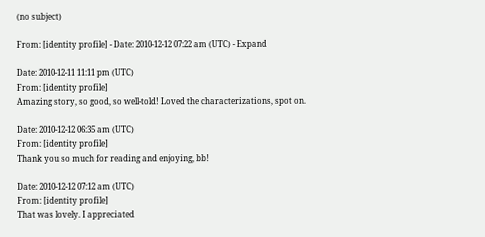(no subject)

From: [identity profile] - Date: 2010-12-12 07:22 am (UTC) - Expand

Date: 2010-12-11 11:11 pm (UTC)
From: [identity profile]
Amazing story, so good, so well-told! Loved the characterizations, spot on.

Date: 2010-12-12 06:35 am (UTC)
From: [identity profile]
Thank you so much for reading and enjoying, bb!

Date: 2010-12-12 07:12 am (UTC)
From: [identity profile]
That was lovely. I appreciated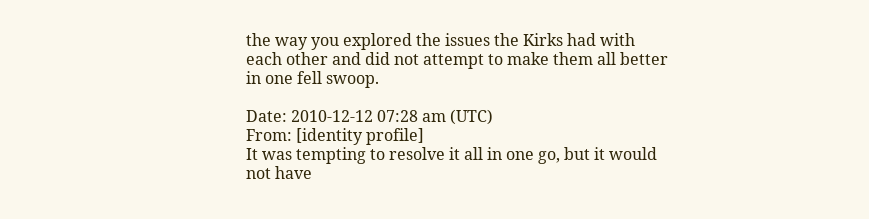the way you explored the issues the Kirks had with each other and did not attempt to make them all better in one fell swoop.

Date: 2010-12-12 07:28 am (UTC)
From: [identity profile]
It was tempting to resolve it all in one go, but it would not have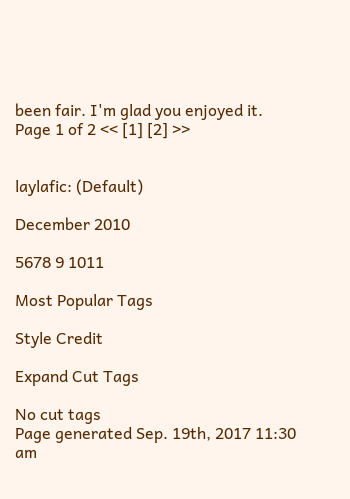been fair. I'm glad you enjoyed it.
Page 1 of 2 << [1] [2] >>


laylafic: (Default)

December 2010

5678 9 1011

Most Popular Tags

Style Credit

Expand Cut Tags

No cut tags
Page generated Sep. 19th, 2017 11:30 am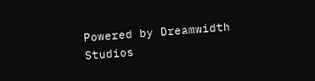Powered by Dreamwidth Studios